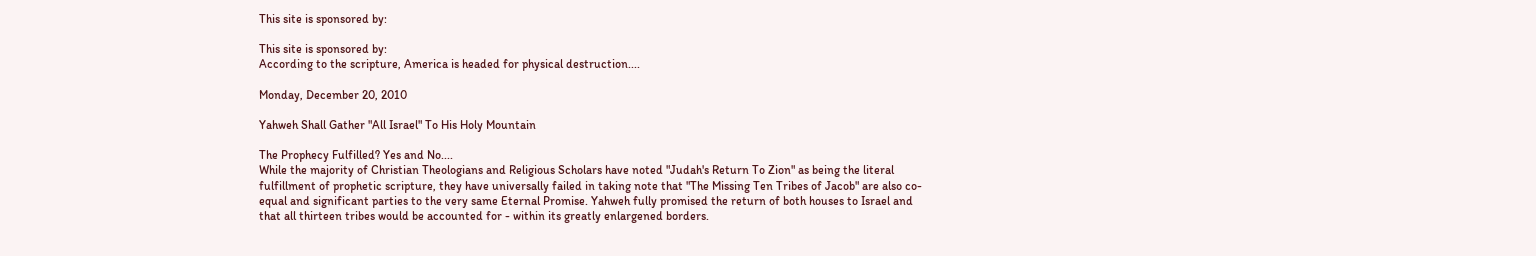This site is sponsored by:

This site is sponsored by:
According to the scripture, America is headed for physical destruction....

Monday, December 20, 2010

Yahweh Shall Gather "All Israel" To His Holy Mountain

The Prophecy Fulfilled? Yes and No....
While the majority of Christian Theologians and Religious Scholars have noted "Judah's Return To Zion" as being the literal fulfillment of prophetic scripture, they have universally failed in taking note that "The Missing Ten Tribes of Jacob" are also co-equal and significant parties to the very same Eternal Promise. Yahweh fully promised the return of both houses to Israel and that all thirteen tribes would be accounted for - within its greatly enlargened borders.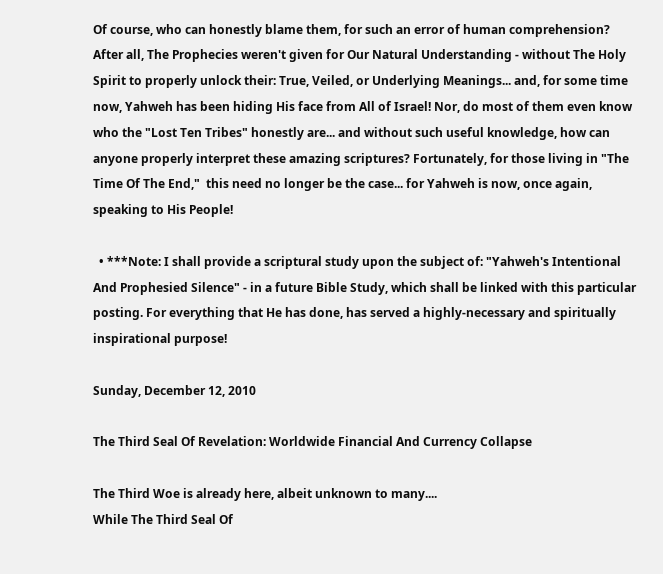Of course, who can honestly blame them, for such an error of human comprehension? After all, The Prophecies weren't given for Our Natural Understanding - without The Holy Spirit to properly unlock their: True, Veiled, or Underlying Meanings... and, for some time now, Yahweh has been hiding His face from All of Israel! Nor, do most of them even know who the "Lost Ten Tribes" honestly are... and without such useful knowledge, how can anyone properly interpret these amazing scriptures? Fortunately, for those living in "The Time Of The End,"  this need no longer be the case... for Yahweh is now, once again, speaking to His People!

  • ***Note: I shall provide a scriptural study upon the subject of: "Yahweh's Intentional And Prophesied Silence" - in a future Bible Study, which shall be linked with this particular posting. For everything that He has done, has served a highly-necessary and spiritually inspirational purpose!

Sunday, December 12, 2010

The Third Seal Of Revelation: Worldwide Financial And Currency Collapse

The Third Woe is already here, albeit unknown to many....
While The Third Seal Of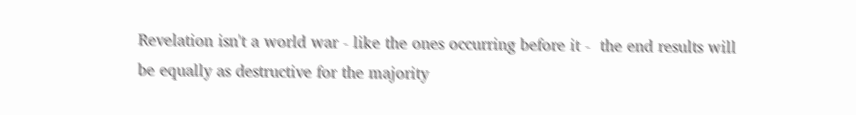Revelation isn't a world war - like the ones occurring before it -  the end results will be equally as destructive for the majority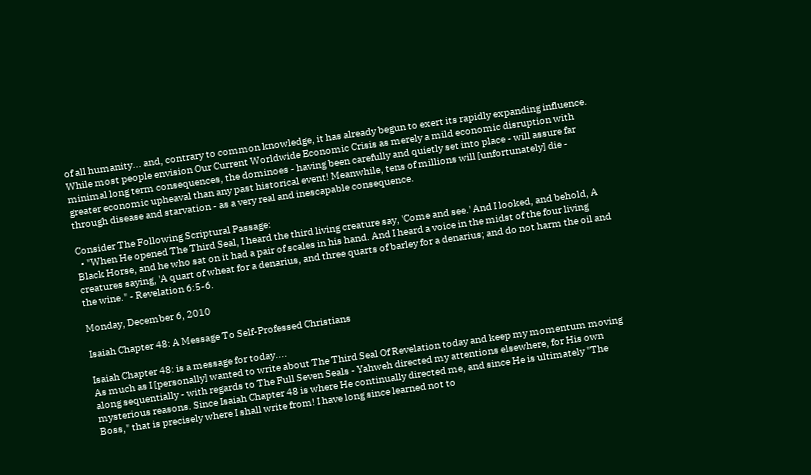of all humanity... and, contrary to common knowledge, it has already begun to exert its rapidly expanding influence. While most people envision Our Current Worldwide Economic Crisis as merely a mild economic disruption with minimal long term consequences, the dominoes - having been carefully and quietly set into place - will assure far greater economic upheaval than any past historical event! Meanwhile, tens of millions will [unfortunately] die - through disease and starvation - as a very real and inescapable consequence.

Consider The Following Scriptural Passage:
  • "When He opened The Third Seal, I heard the third living creature say, 'Come and see.' And I looked, and behold, A Black Horse, and he who sat on it had a pair of scales in his hand. And I heard a voice in the midst of the four living creatures saying, 'A quart of wheat for a denarius, and three quarts of barley for a denarius; and do not harm the oil and the wine." - Revelation 6:5-6.

Monday, December 6, 2010

Isaiah Chapter 48: A Message To Self-Professed Christians

Isaiah Chapter 48: is a message for today....
As much as I [personally] wanted to write about The Third Seal Of Revelation today and keep my momentum moving along sequentially - with regards to The Full Seven Seals - Yahweh directed my attentions elsewhere, for His own mysterious reasons. Since Isaiah Chapter 48 is where He continually directed me, and since He is ultimately "The Boss," that is precisely where I shall write from! I have long since learned not to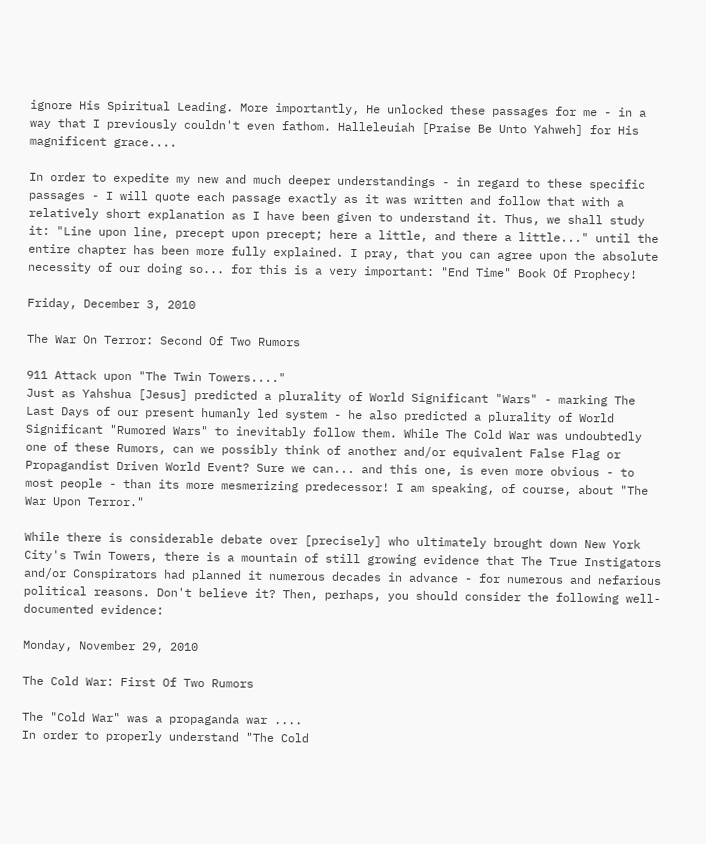ignore His Spiritual Leading. More importantly, He unlocked these passages for me - in a way that I previously couldn't even fathom. Halleleuiah [Praise Be Unto Yahweh] for His magnificent grace....

In order to expedite my new and much deeper understandings - in regard to these specific passages - I will quote each passage exactly as it was written and follow that with a relatively short explanation as I have been given to understand it. Thus, we shall study it: "Line upon line, precept upon precept; here a little, and there a little..." until the entire chapter has been more fully explained. I pray, that you can agree upon the absolute necessity of our doing so... for this is a very important: "End Time" Book Of Prophecy!

Friday, December 3, 2010

The War On Terror: Second Of Two Rumors

911 Attack upon "The Twin Towers...."
Just as Yahshua [Jesus] predicted a plurality of World Significant "Wars" - marking The Last Days of our present humanly led system - he also predicted a plurality of World Significant "Rumored Wars" to inevitably follow them. While The Cold War was undoubtedly one of these Rumors, can we possibly think of another and/or equivalent False Flag or Propagandist Driven World Event? Sure we can... and this one, is even more obvious - to most people - than its more mesmerizing predecessor! I am speaking, of course, about "The War Upon Terror."

While there is considerable debate over [precisely] who ultimately brought down New York City's Twin Towers, there is a mountain of still growing evidence that The True Instigators and/or Conspirators had planned it numerous decades in advance - for numerous and nefarious political reasons. Don't believe it? Then, perhaps, you should consider the following well-documented evidence:

Monday, November 29, 2010

The Cold War: First Of Two Rumors

The "Cold War" was a propaganda war ....
In order to properly understand "The Cold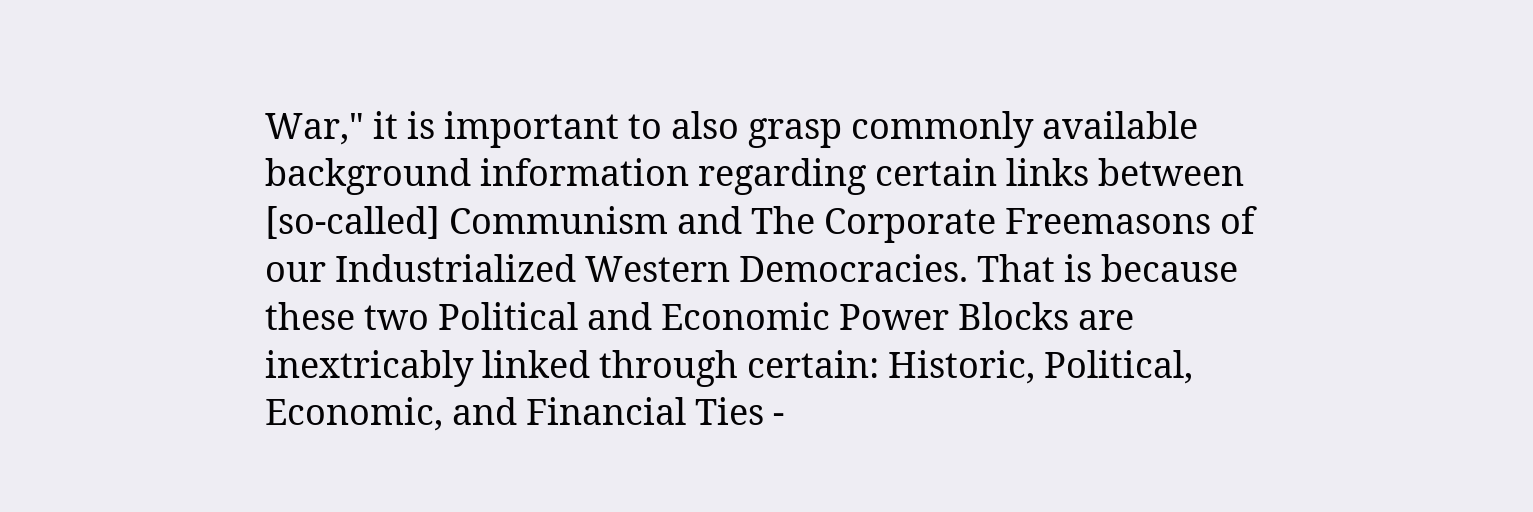War," it is important to also grasp commonly available background information regarding certain links between [so-called] Communism and The Corporate Freemasons of our Industrialized Western Democracies. That is because these two Political and Economic Power Blocks are inextricably linked through certain: Historic, Political, Economic, and Financial Ties -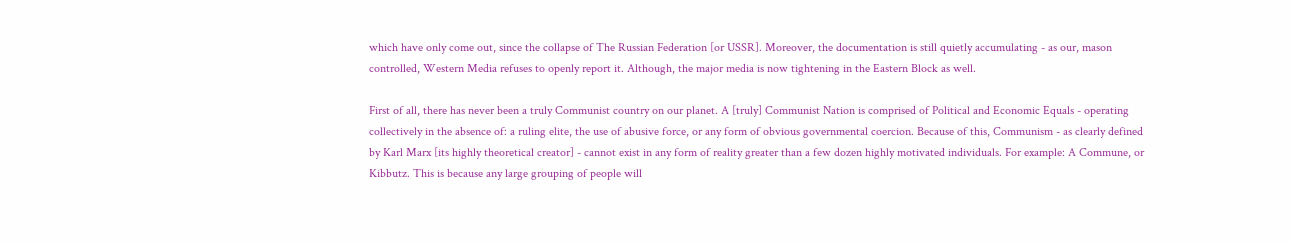which have only come out, since the collapse of The Russian Federation [or USSR]. Moreover, the documentation is still quietly accumulating - as our, mason controlled, Western Media refuses to openly report it. Although, the major media is now tightening in the Eastern Block as well.

First of all, there has never been a truly Communist country on our planet. A [truly] Communist Nation is comprised of Political and Economic Equals - operating collectively in the absence of: a ruling elite, the use of abusive force, or any form of obvious governmental coercion. Because of this, Communism - as clearly defined by Karl Marx [its highly theoretical creator] - cannot exist in any form of reality greater than a few dozen highly motivated individuals. For example: A Commune, or Kibbutz. This is because any large grouping of people will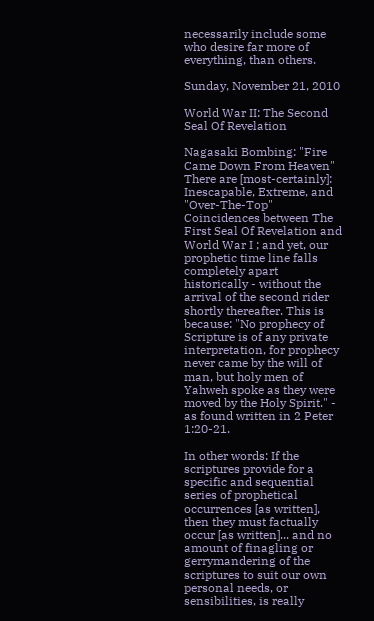necessarily include some who desire far more of everything, than others.

Sunday, November 21, 2010

World War II: The Second Seal Of Revelation

Nagasaki Bombing: "Fire Came Down From Heaven"
There are [most-certainly]: Inescapable, Extreme, and "Over-The-Top" Coincidences between The First Seal Of Revelation and World War I ; and yet, our prophetic time line falls completely apart historically - without the arrival of the second rider shortly thereafter. This is because: "No prophecy of Scripture is of any private interpretation, for prophecy never came by the will of man, but holy men of Yahweh spoke as they were moved by the Holy Spirit." - as found written in 2 Peter 1:20-21.

In other words: If the scriptures provide for a specific and sequential series of prophetical occurrences [as written], then they must factually occur [as written]... and no amount of finagling or gerrymandering of the scriptures to suit our own personal needs, or sensibilities, is really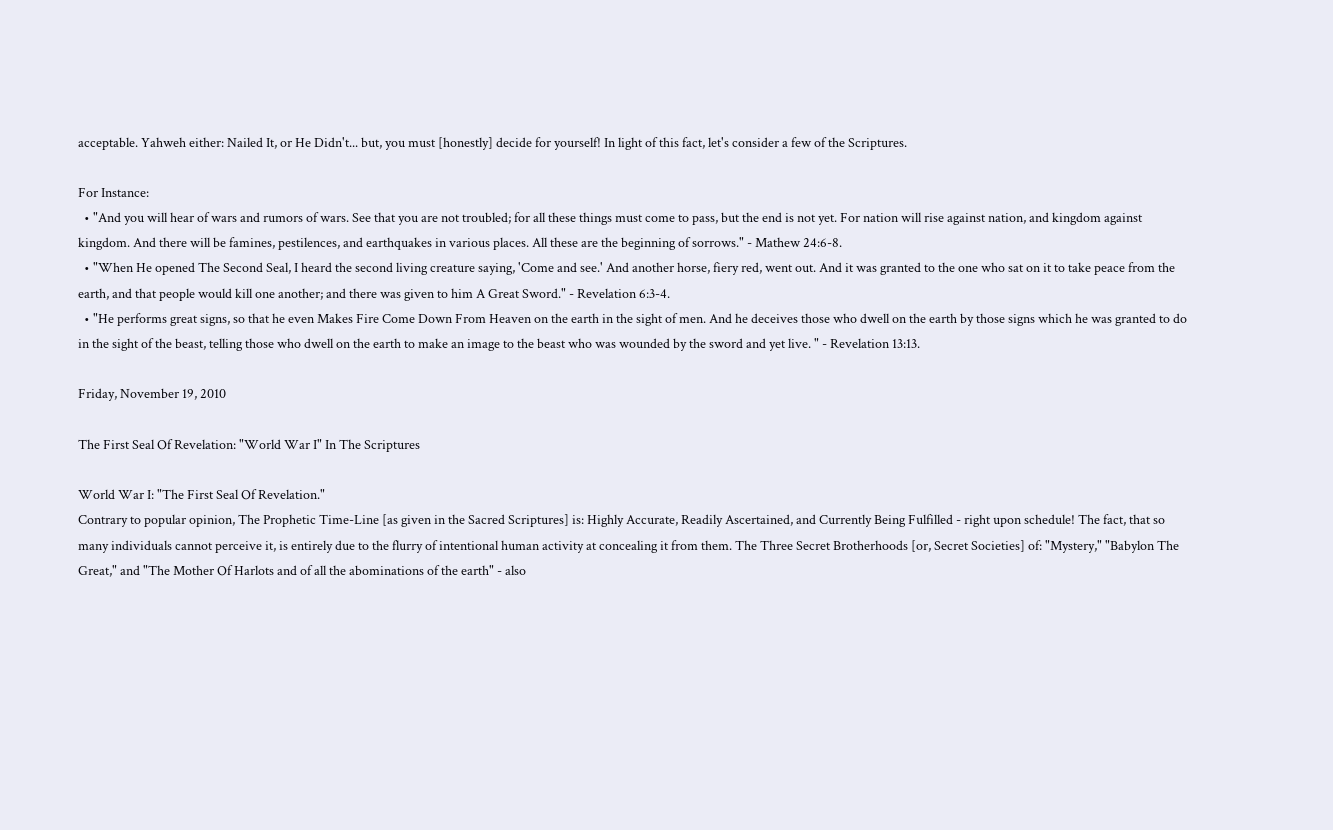acceptable. Yahweh either: Nailed It, or He Didn't... but, you must [honestly] decide for yourself! In light of this fact, let's consider a few of the Scriptures.

For Instance:
  • "And you will hear of wars and rumors of wars. See that you are not troubled; for all these things must come to pass, but the end is not yet. For nation will rise against nation, and kingdom against kingdom. And there will be famines, pestilences, and earthquakes in various places. All these are the beginning of sorrows." - Mathew 24:6-8.
  • "When He opened The Second Seal, I heard the second living creature saying, 'Come and see.' And another horse, fiery red, went out. And it was granted to the one who sat on it to take peace from the earth, and that people would kill one another; and there was given to him A Great Sword." - Revelation 6:3-4.
  • "He performs great signs, so that he even Makes Fire Come Down From Heaven on the earth in the sight of men. And he deceives those who dwell on the earth by those signs which he was granted to do in the sight of the beast, telling those who dwell on the earth to make an image to the beast who was wounded by the sword and yet live. " - Revelation 13:13.

Friday, November 19, 2010

The First Seal Of Revelation: "World War I" In The Scriptures

World War I: "The First Seal Of Revelation."
Contrary to popular opinion, The Prophetic Time-Line [as given in the Sacred Scriptures] is: Highly Accurate, Readily Ascertained, and Currently Being Fulfilled - right upon schedule! The fact, that so many individuals cannot perceive it, is entirely due to the flurry of intentional human activity at concealing it from them. The Three Secret Brotherhoods [or, Secret Societies] of: "Mystery," "Babylon The Great," and "The Mother Of Harlots and of all the abominations of the earth" - also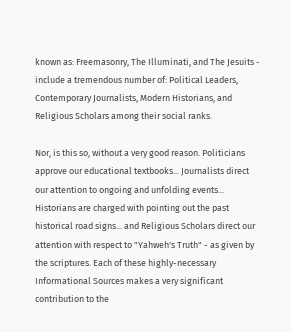known as: Freemasonry, The Illuminati, and The Jesuits - include a tremendous number of: Political Leaders, Contemporary Journalists, Modern Historians, and Religious Scholars among their social ranks.

Nor, is this so, without a very good reason. Politicians approve our educational textbooks... Journalists direct our attention to ongoing and unfolding events... Historians are charged with pointing out the past historical road signs... and Religious Scholars direct our attention with respect to "Yahweh's Truth" - as given by the scriptures. Each of these highly-necessary Informational Sources makes a very significant contribution to the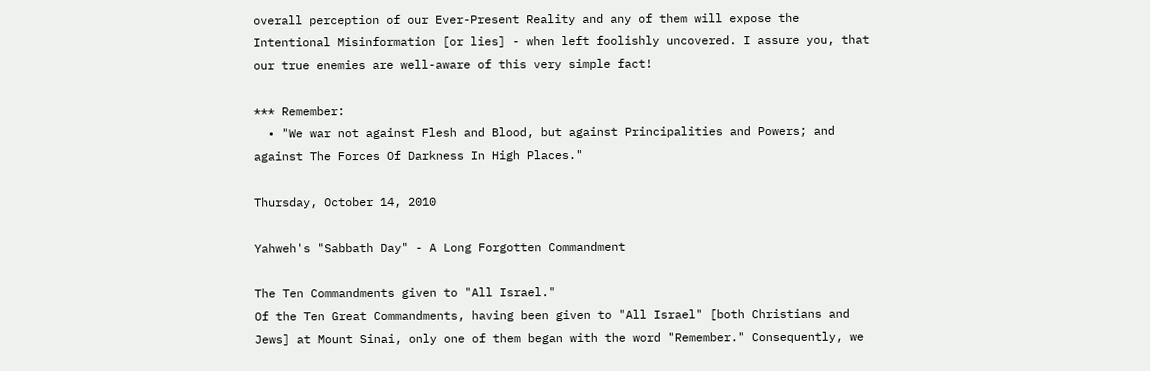overall perception of our Ever-Present Reality and any of them will expose the Intentional Misinformation [or lies] - when left foolishly uncovered. I assure you, that our true enemies are well-aware of this very simple fact!

*** Remember:
  • "We war not against Flesh and Blood, but against Principalities and Powers; and against The Forces Of Darkness In High Places."

Thursday, October 14, 2010

Yahweh's "Sabbath Day" - A Long Forgotten Commandment

The Ten Commandments given to "All Israel."
Of the Ten Great Commandments, having been given to "All Israel" [both Christians and Jews] at Mount Sinai, only one of them began with the word "Remember." Consequently, we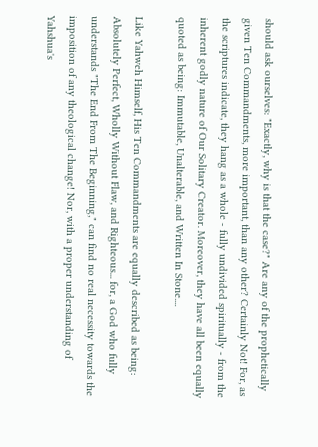should ask ourselves: "Exactly, why is that the case?" Are any of the prophetically given Ten Commandments, more important, than any other? Certainly Not! For, as the scriptures indicate, they hang as a whole - fully undivided spiritually - from the inherent godly nature of Our Solitary Creator. Moreover, they have all been equally quoted as being: Immutable, Unalterable, and Written In Stone....

Like Yahweh Himself, His Ten Commandments are equally described as being: Absolutely Perfect, Wholly Without Flaw, and Righteous... for, a God who fully understands "The End From The Beginning," can find no real necessity towards the imposition of any theological change! Nor, with a proper understanding of Yahshua's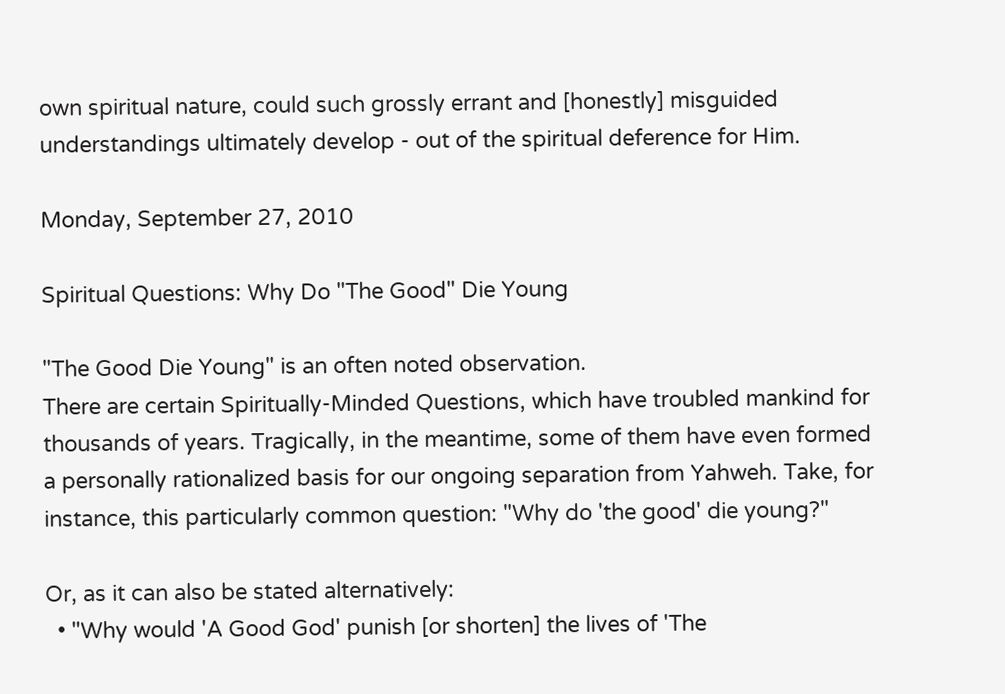own spiritual nature, could such grossly errant and [honestly] misguided understandings ultimately develop - out of the spiritual deference for Him.

Monday, September 27, 2010

Spiritual Questions: Why Do "The Good" Die Young

"The Good Die Young" is an often noted observation.
There are certain Spiritually-Minded Questions, which have troubled mankind for thousands of years. Tragically, in the meantime, some of them have even formed a personally rationalized basis for our ongoing separation from Yahweh. Take, for instance, this particularly common question: "Why do 'the good' die young?"

Or, as it can also be stated alternatively:
  • "Why would 'A Good God' punish [or shorten] the lives of 'The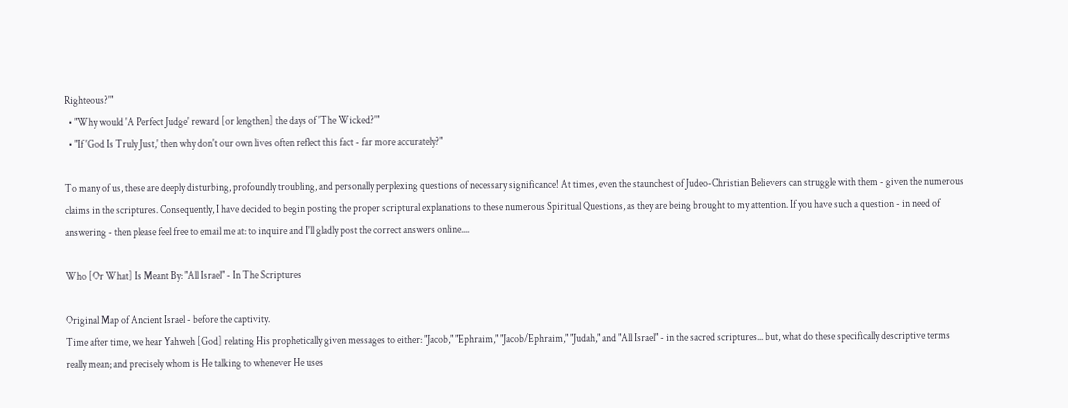Righteous?'"
  • "Why would 'A Perfect Judge' reward [or lengthen] the days of 'The Wicked?'"
  • "If 'God Is Truly Just,' then why don't our own lives often reflect this fact - far more accurately?"

To many of us, these are deeply disturbing, profoundly troubling, and personally perplexing questions of necessary significance! At times, even the staunchest of Judeo-Christian Believers can struggle with them - given the numerous claims in the scriptures. Consequently, I have decided to begin posting the proper scriptural explanations to these numerous Spiritual Questions, as they are being brought to my attention. If you have such a question - in need of answering - then please feel free to email me at: to inquire and I'll gladly post the correct answers online....

Who [Or What] Is Meant By: "All Israel" - In The Scriptures

Original Map of Ancient Israel - before the captivity.
Time after time, we hear Yahweh [God] relating His prophetically given messages to either: "Jacob," "Ephraim," "Jacob/Ephraim," "Judah," and "All Israel" - in the sacred scriptures... but, what do these specifically descriptive terms really mean; and precisely whom is He talking to whenever He uses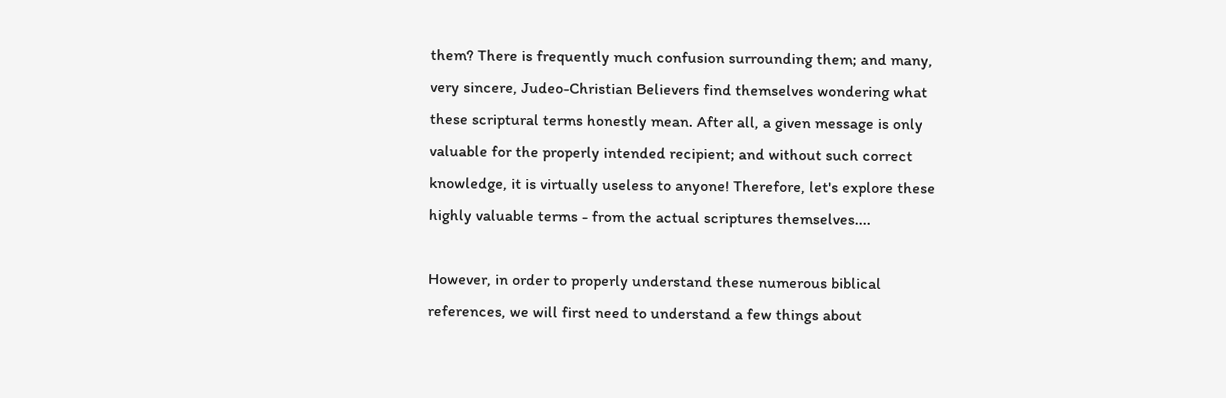them? There is frequently much confusion surrounding them; and many, very sincere, Judeo-Christian Believers find themselves wondering what these scriptural terms honestly mean. After all, a given message is only valuable for the properly intended recipient; and without such correct knowledge, it is virtually useless to anyone! Therefore, let's explore these highly valuable terms - from the actual scriptures themselves....

However, in order to properly understand these numerous biblical references, we will first need to understand a few things about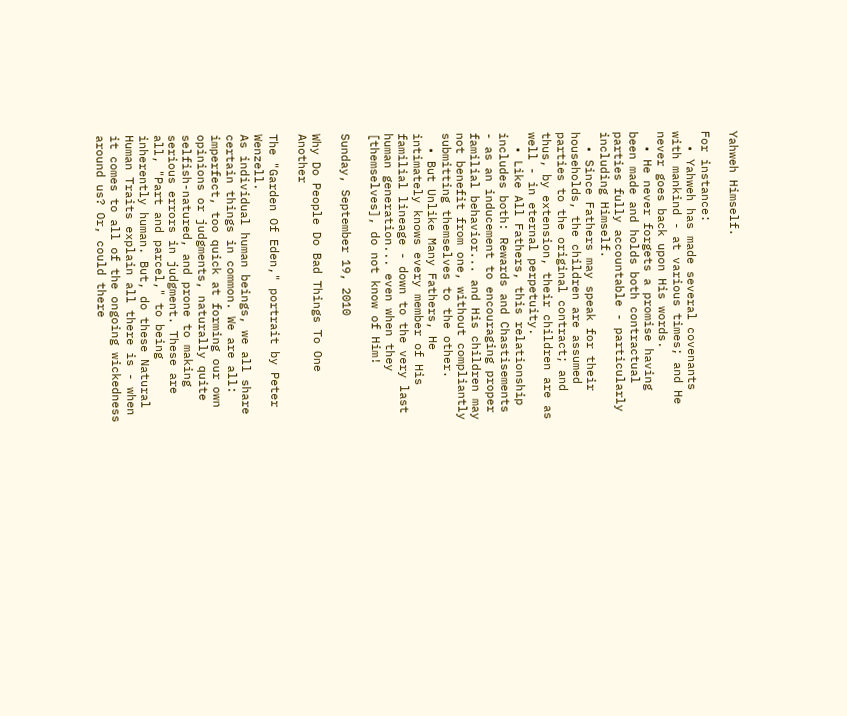Yahweh Himself.

For instance:
  • Yahweh has made several covenants with mankind - at various times; and He never goes back upon His words.
  • He never forgets a promise having been made and holds both contractual parties fully accountable - particularly including Himself.
  • Since Fathers may speak for their households, the children are assumed parties to the original contract; and thus, by extension, their children are as well - in eternal perpetuity.
  • Like All Fathers, this relationship includes both: Rewards and Chastisements - as an inducement to encouraging proper familial behavior... and His children may not benefit from one, without compliantly submitting themselves to the other.
  • But Unlike Many Fathers, He intimately knows every member of His familial lineage - down to the very last human generation... even when they [themselves], do not know of Him!

Sunday, September 19, 2010

Why Do People Do Bad Things To One Another

The "Garden Of Eden," portrait by Peter Wenzell.
As individual human beings, we all share certain things in common. We are all: imperfect, too quick at forming our own opinions or judgments, naturally quite selfish-natured, and prone to making serious errors in judgment. These are all, "Part and parcel," to being inherently human. But, do these Natural Human Traits explain all there is - when it comes to all of the ongoing wickedness around us? Or, could there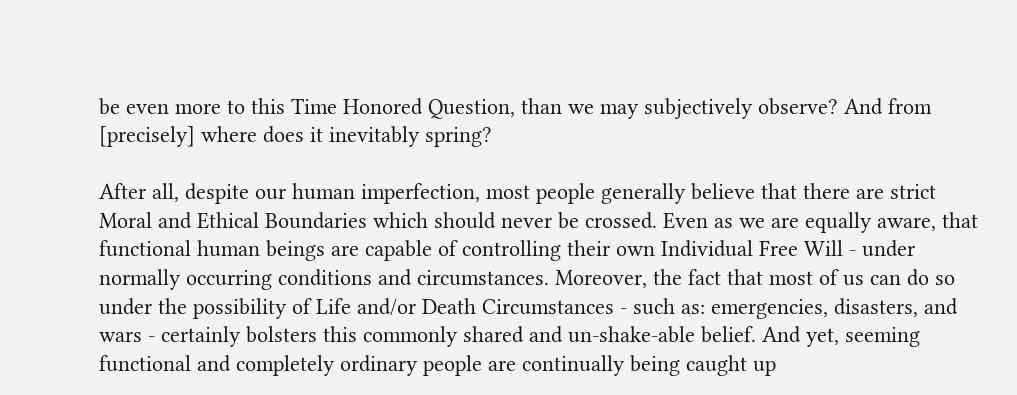be even more to this Time Honored Question, than we may subjectively observe? And from [precisely] where does it inevitably spring?

After all, despite our human imperfection, most people generally believe that there are strict Moral and Ethical Boundaries which should never be crossed. Even as we are equally aware, that functional human beings are capable of controlling their own Individual Free Will - under normally occurring conditions and circumstances. Moreover, the fact that most of us can do so under the possibility of Life and/or Death Circumstances - such as: emergencies, disasters, and wars - certainly bolsters this commonly shared and un-shake-able belief. And yet, seeming functional and completely ordinary people are continually being caught up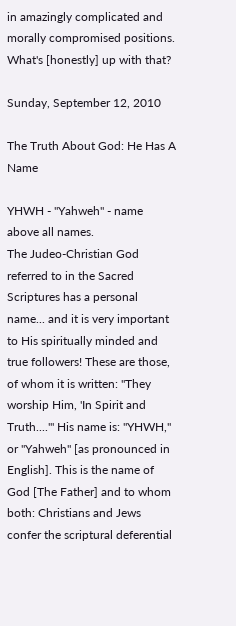in amazingly complicated and morally compromised positions. What's [honestly] up with that?

Sunday, September 12, 2010

The Truth About God: He Has A Name

YHWH - "Yahweh" - name above all names.
The Judeo-Christian God referred to in the Sacred Scriptures has a personal name... and it is very important to His spiritually minded and true followers! These are those, of whom it is written: "They worship Him, 'In Spirit and Truth....'" His name is: "YHWH," or "Yahweh" [as pronounced in English]. This is the name of God [The Father] and to whom both: Christians and Jews confer the scriptural deferential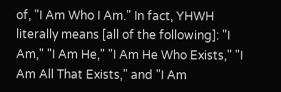of, "I Am Who I Am." In fact, YHWH literally means [all of the following]: "I Am," "I Am He," "I Am He Who Exists," "I Am All That Exists," and "I Am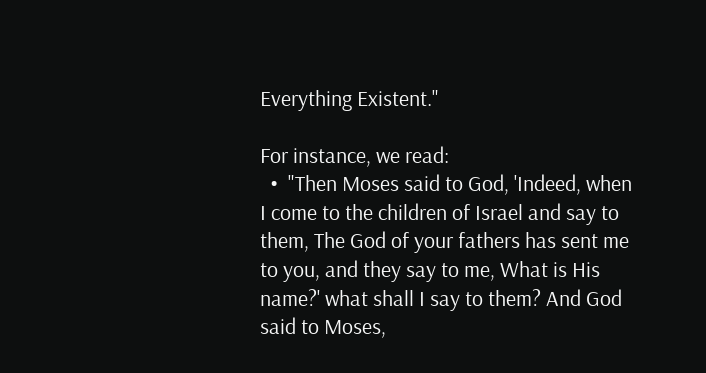Everything Existent."

For instance, we read:
  •  "Then Moses said to God, 'Indeed, when I come to the children of Israel and say to them, The God of your fathers has sent me to you, and they say to me, What is His name?' what shall I say to them? And God said to Moses,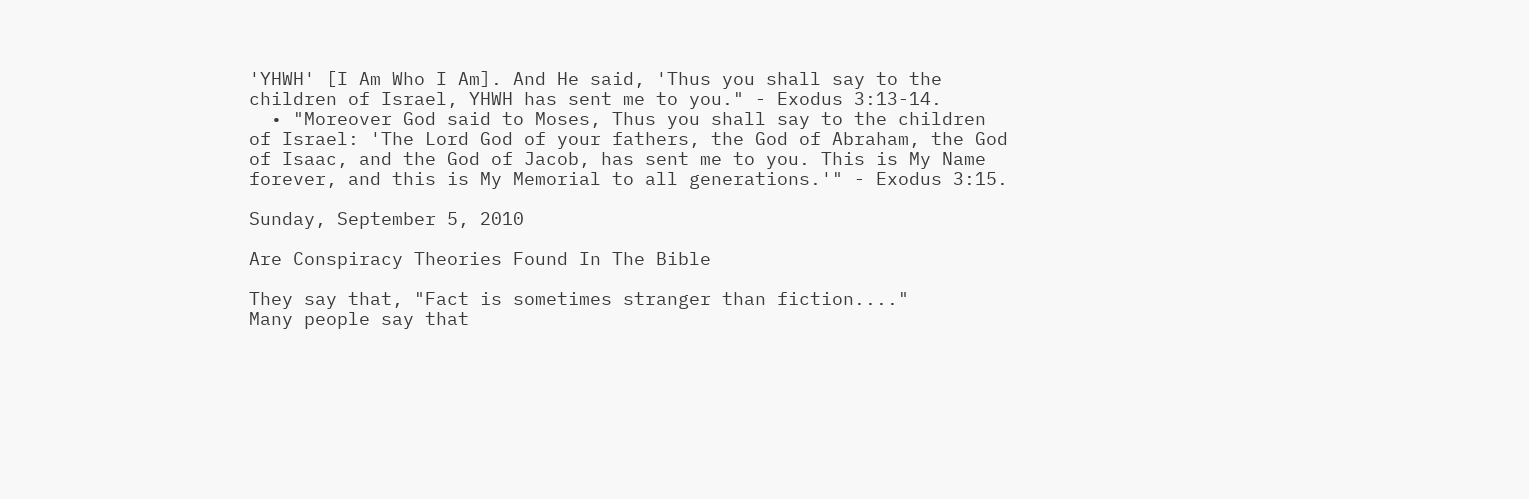'YHWH' [I Am Who I Am]. And He said, 'Thus you shall say to the children of Israel, YHWH has sent me to you." - Exodus 3:13-14.
  • "Moreover God said to Moses, Thus you shall say to the children of Israel: 'The Lord God of your fathers, the God of Abraham, the God of Isaac, and the God of Jacob, has sent me to you. This is My Name forever, and this is My Memorial to all generations.'" - Exodus 3:15.

Sunday, September 5, 2010

Are Conspiracy Theories Found In The Bible

They say that, "Fact is sometimes stranger than fiction...."
Many people say that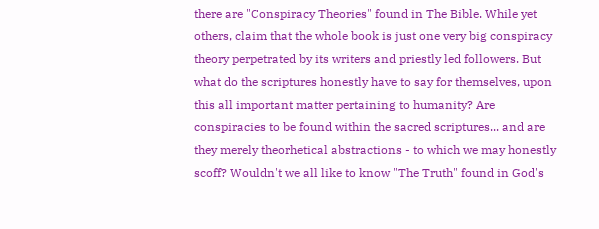there are "Conspiracy Theories" found in The Bible. While yet others, claim that the whole book is just one very big conspiracy theory perpetrated by its writers and priestly led followers. But what do the scriptures honestly have to say for themselves, upon this all important matter pertaining to humanity? Are conspiracies to be found within the sacred scriptures... and are they merely theorhetical abstractions - to which we may honestly scoff? Wouldn't we all like to know "The Truth" found in God's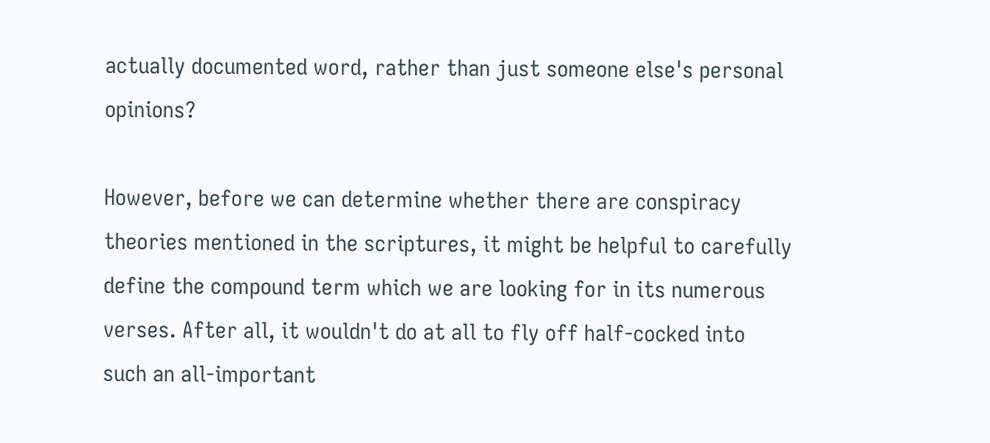actually documented word, rather than just someone else's personal opinions?

However, before we can determine whether there are conspiracy theories mentioned in the scriptures, it might be helpful to carefully define the compound term which we are looking for in its numerous verses. After all, it wouldn't do at all to fly off half-cocked into such an all-important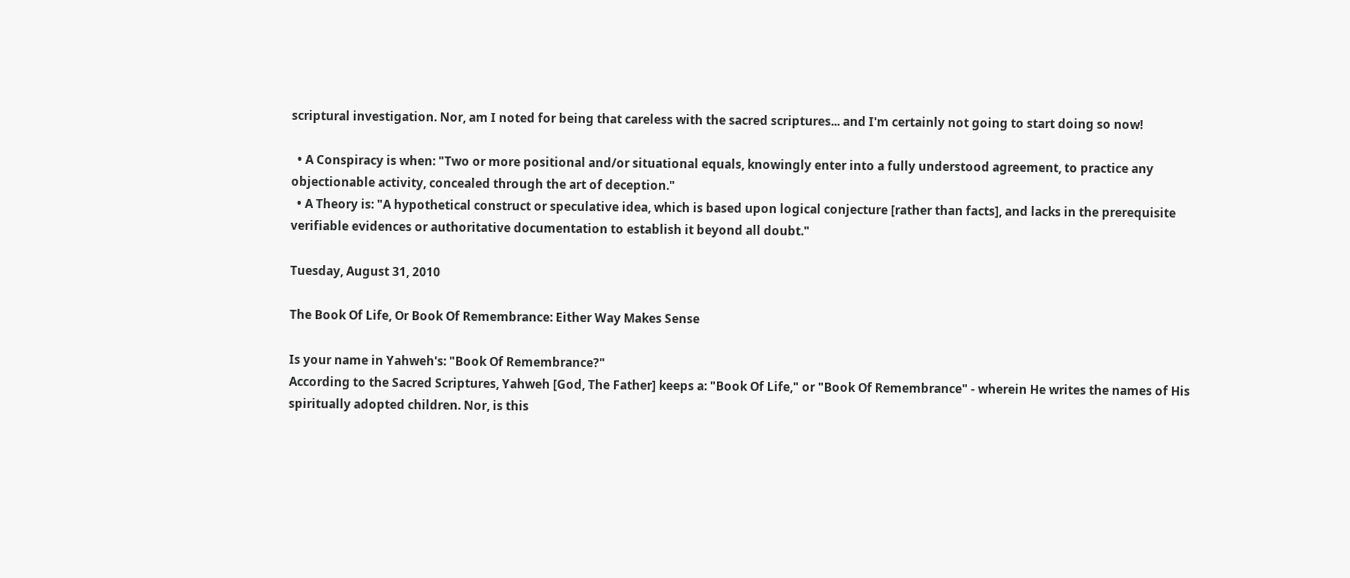scriptural investigation. Nor, am I noted for being that careless with the sacred scriptures... and I'm certainly not going to start doing so now!

  • A Conspiracy is when: "Two or more positional and/or situational equals, knowingly enter into a fully understood agreement, to practice any objectionable activity, concealed through the art of deception."
  • A Theory is: "A hypothetical construct or speculative idea, which is based upon logical conjecture [rather than facts], and lacks in the prerequisite verifiable evidences or authoritative documentation to establish it beyond all doubt."

Tuesday, August 31, 2010

The Book Of Life, Or Book Of Remembrance: Either Way Makes Sense

Is your name in Yahweh's: "Book Of Remembrance?"
According to the Sacred Scriptures, Yahweh [God, The Father] keeps a: "Book Of Life," or "Book Of Remembrance" - wherein He writes the names of His spiritually adopted children. Nor, is this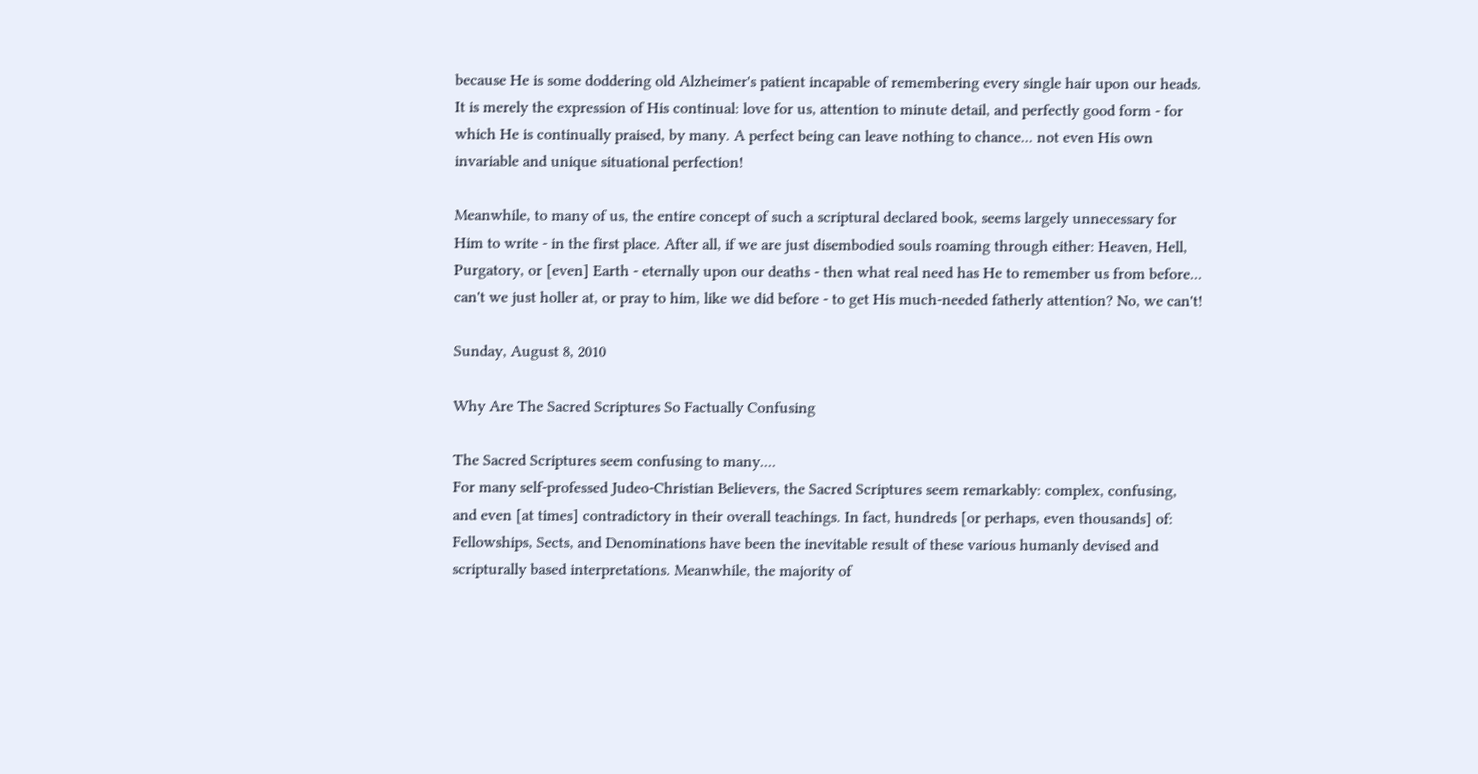because He is some doddering old Alzheimer's patient incapable of remembering every single hair upon our heads. It is merely the expression of His continual: love for us, attention to minute detail, and perfectly good form - for which He is continually praised, by many. A perfect being can leave nothing to chance... not even His own invariable and unique situational perfection!

Meanwhile, to many of us, the entire concept of such a scriptural declared book, seems largely unnecessary for Him to write - in the first place. After all, if we are just disembodied souls roaming through either: Heaven, Hell, Purgatory, or [even] Earth - eternally upon our deaths - then what real need has He to remember us from before... can't we just holler at, or pray to him, like we did before - to get His much-needed fatherly attention? No, we can't!

Sunday, August 8, 2010

Why Are The Sacred Scriptures So Factually Confusing

The Sacred Scriptures seem confusing to many....
For many self-professed Judeo-Christian Believers, the Sacred Scriptures seem remarkably: complex, confusing, and even [at times] contradictory in their overall teachings. In fact, hundreds [or perhaps, even thousands] of: Fellowships, Sects, and Denominations have been the inevitable result of these various humanly devised and scripturally based interpretations. Meanwhile, the majority of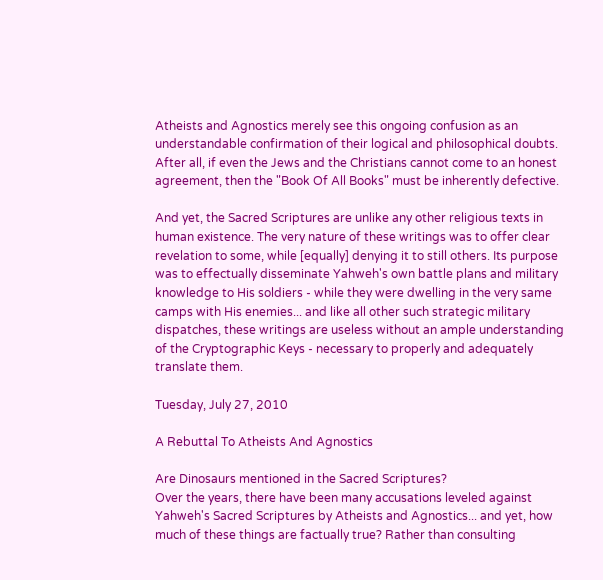Atheists and Agnostics merely see this ongoing confusion as an understandable confirmation of their logical and philosophical doubts. After all, if even the Jews and the Christians cannot come to an honest agreement, then the "Book Of All Books" must be inherently defective.

And yet, the Sacred Scriptures are unlike any other religious texts in human existence. The very nature of these writings was to offer clear revelation to some, while [equally] denying it to still others. Its purpose was to effectually disseminate Yahweh's own battle plans and military knowledge to His soldiers - while they were dwelling in the very same camps with His enemies... and like all other such strategic military dispatches, these writings are useless without an ample understanding of the Cryptographic Keys - necessary to properly and adequately translate them.

Tuesday, July 27, 2010

A Rebuttal To Atheists And Agnostics

Are Dinosaurs mentioned in the Sacred Scriptures?
Over the years, there have been many accusations leveled against Yahweh's Sacred Scriptures by Atheists and Agnostics... and yet, how much of these things are factually true? Rather than consulting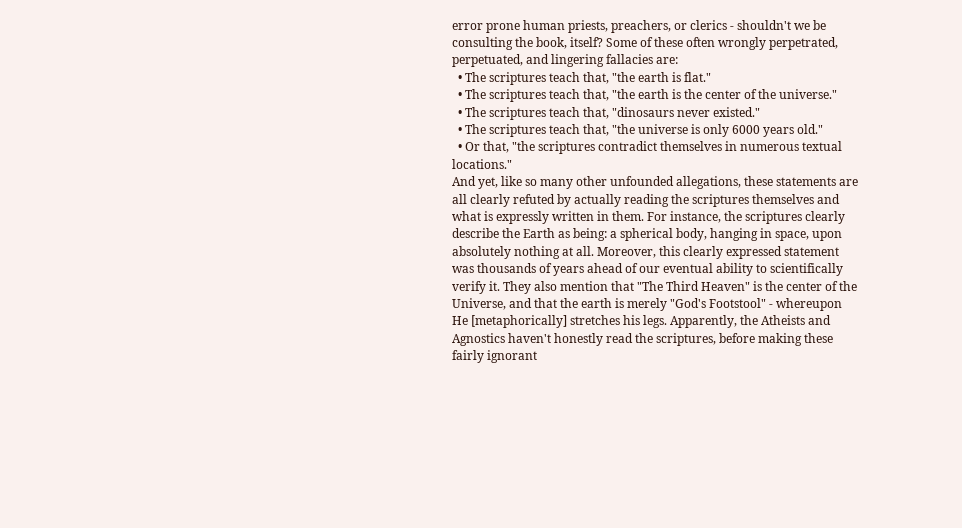error prone human priests, preachers, or clerics - shouldn't we be consulting the book, itself? Some of these often wrongly perpetrated, perpetuated, and lingering fallacies are:
  • The scriptures teach that, "the earth is flat."
  • The scriptures teach that, "the earth is the center of the universe."
  • The scriptures teach that, "dinosaurs never existed."
  • The scriptures teach that, "the universe is only 6000 years old."
  • Or that, "the scriptures contradict themselves in numerous textual locations."
And yet, like so many other unfounded allegations, these statements are all clearly refuted by actually reading the scriptures themselves and what is expressly written in them. For instance, the scriptures clearly describe the Earth as being: a spherical body, hanging in space, upon absolutely nothing at all. Moreover, this clearly expressed statement was thousands of years ahead of our eventual ability to scientifically verify it. They also mention that "The Third Heaven" is the center of the Universe, and that the earth is merely "God's Footstool" - whereupon He [metaphorically] stretches his legs. Apparently, the Atheists and Agnostics haven't honestly read the scriptures, before making these fairly ignorant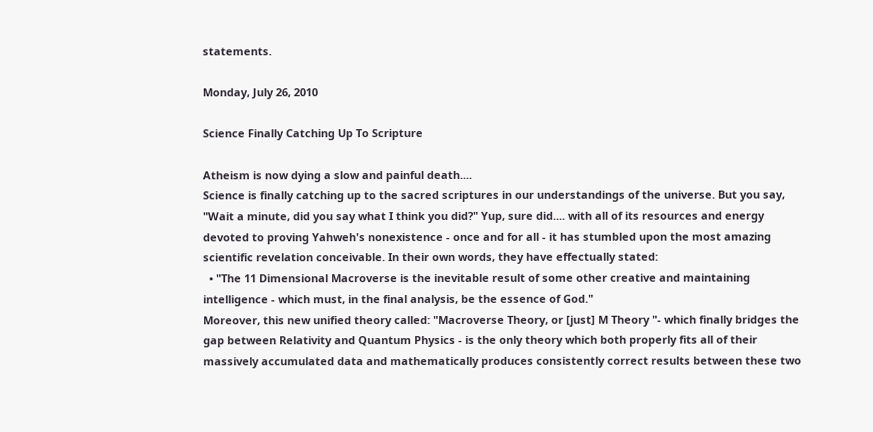statements.

Monday, July 26, 2010

Science Finally Catching Up To Scripture

Atheism is now dying a slow and painful death....
Science is finally catching up to the sacred scriptures in our understandings of the universe. But you say, "Wait a minute, did you say what I think you did?" Yup, sure did.... with all of its resources and energy devoted to proving Yahweh's nonexistence - once and for all - it has stumbled upon the most amazing scientific revelation conceivable. In their own words, they have effectually stated:
  • "The 11 Dimensional Macroverse is the inevitable result of some other creative and maintaining intelligence - which must, in the final analysis, be the essence of God."
Moreover, this new unified theory called: "Macroverse Theory, or [just] M Theory "- which finally bridges the gap between Relativity and Quantum Physics - is the only theory which both properly fits all of their massively accumulated data and mathematically produces consistently correct results between these two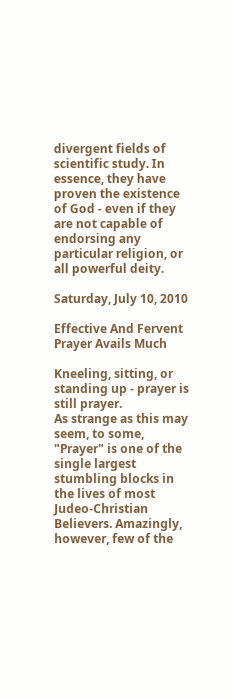divergent fields of scientific study. In essence, they have proven the existence of God - even if they are not capable of endorsing any particular religion, or all powerful deity.

Saturday, July 10, 2010

Effective And Fervent Prayer Avails Much

Kneeling, sitting, or standing up - prayer is still prayer.
As strange as this may seem, to some, "Prayer" is one of the single largest stumbling blocks in the lives of most Judeo-Christian Believers. Amazingly, however, few of the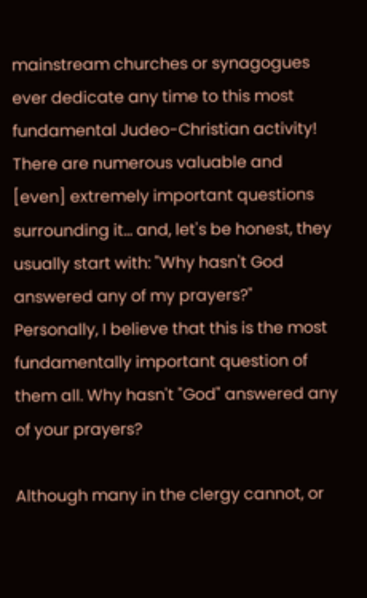mainstream churches or synagogues ever dedicate any time to this most fundamental Judeo-Christian activity! There are numerous valuable and [even] extremely important questions surrounding it... and, let's be honest, they usually start with: "Why hasn't God answered any of my prayers?" Personally, I believe that this is the most fundamentally important question of them all. Why hasn't "God" answered any of your prayers?

Although many in the clergy cannot, or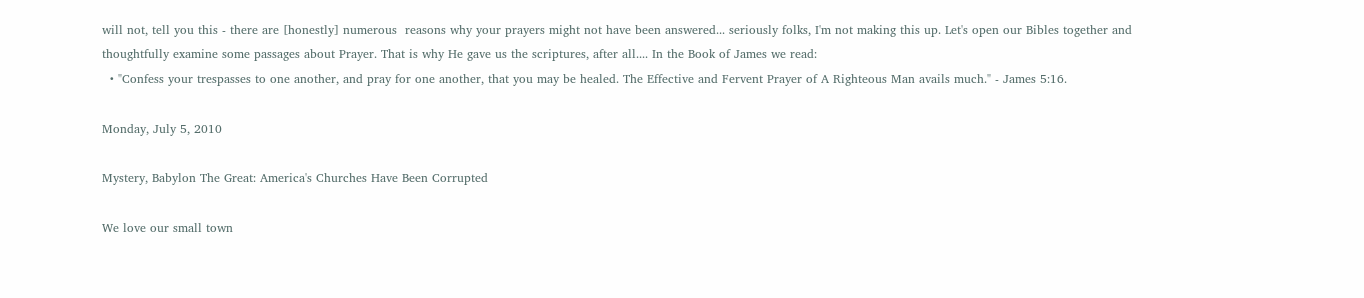will not, tell you this - there are [honestly] numerous  reasons why your prayers might not have been answered... seriously folks, I'm not making this up. Let's open our Bibles together and thoughtfully examine some passages about Prayer. That is why He gave us the scriptures, after all.... In the Book of James we read:
  • "Confess your trespasses to one another, and pray for one another, that you may be healed. The Effective and Fervent Prayer of A Righteous Man avails much." - James 5:16.

Monday, July 5, 2010

Mystery, Babylon The Great: America's Churches Have Been Corrupted

We love our small town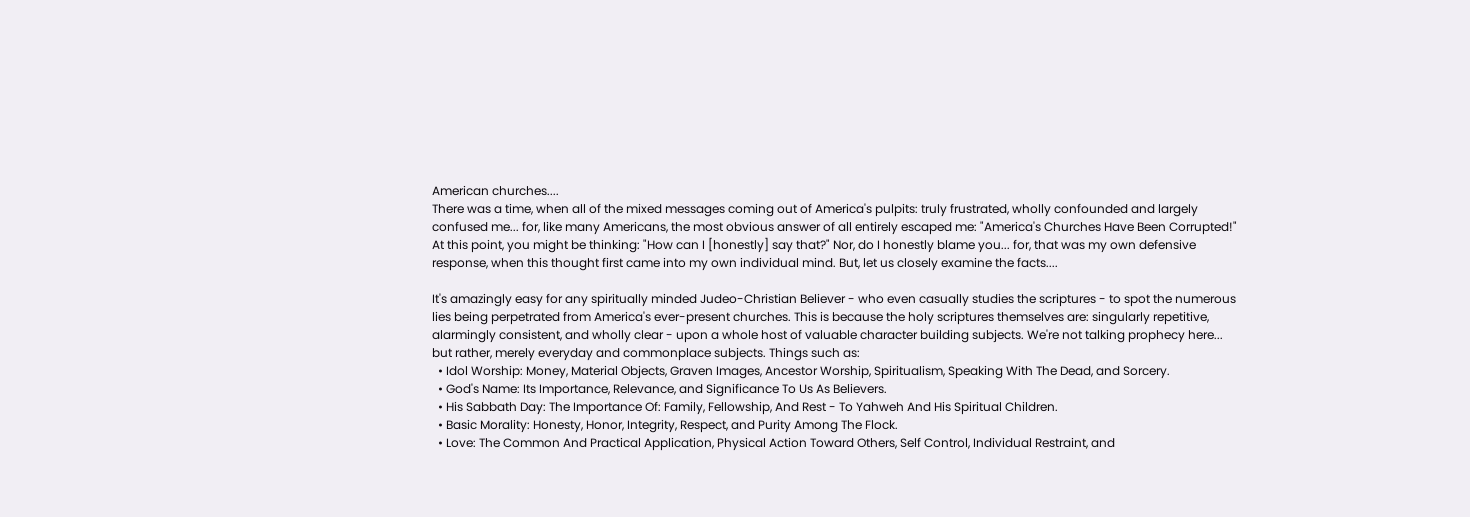American churches....
There was a time, when all of the mixed messages coming out of America's pulpits: truly frustrated, wholly confounded and largely confused me... for, like many Americans, the most obvious answer of all entirely escaped me: "America's Churches Have Been Corrupted!" At this point, you might be thinking: "How can I [honestly] say that?" Nor, do I honestly blame you... for, that was my own defensive response, when this thought first came into my own individual mind. But, let us closely examine the facts....

It's amazingly easy for any spiritually minded Judeo-Christian Believer - who even casually studies the scriptures - to spot the numerous lies being perpetrated from America's ever-present churches. This is because the holy scriptures themselves are: singularly repetitive, alarmingly consistent, and wholly clear - upon a whole host of valuable character building subjects. We're not talking prophecy here... but rather, merely everyday and commonplace subjects. Things such as:
  • Idol Worship: Money, Material Objects, Graven Images, Ancestor Worship, Spiritualism, Speaking With The Dead, and Sorcery.
  • God's Name: Its Importance, Relevance, and Significance To Us As Believers.
  • His Sabbath Day: The Importance Of: Family, Fellowship, And Rest - To Yahweh And His Spiritual Children.
  • Basic Morality: Honesty, Honor, Integrity, Respect, and Purity Among The Flock.
  • Love: The Common And Practical Application, Physical Action Toward Others, Self Control, Individual Restraint, and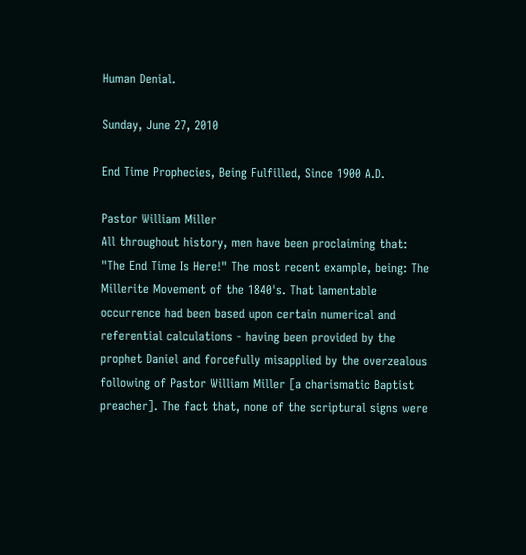Human Denial.

Sunday, June 27, 2010

End Time Prophecies, Being Fulfilled, Since 1900 A.D.

Pastor William Miller
All throughout history, men have been proclaiming that: "The End Time Is Here!" The most recent example, being: The Millerite Movement of the 1840's. That lamentable occurrence had been based upon certain numerical and referential calculations - having been provided by the prophet Daniel and forcefully misapplied by the overzealous following of Pastor William Miller [a charismatic Baptist preacher]. The fact that, none of the scriptural signs were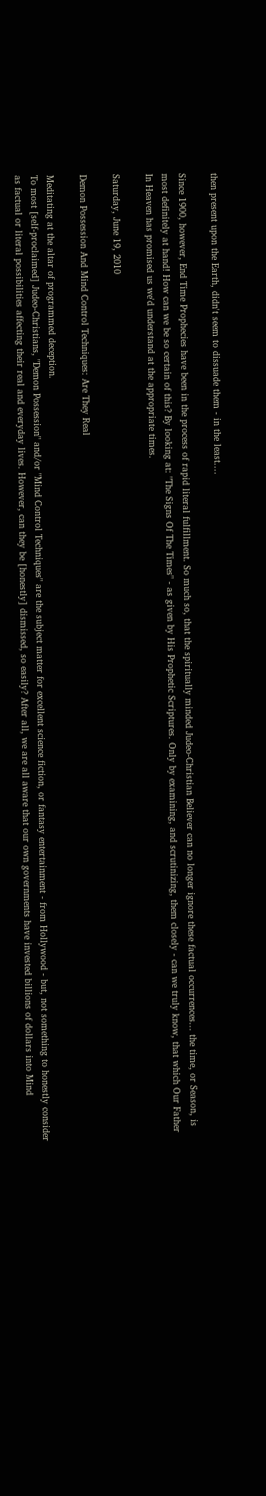then present upon the Earth, didn't seem to dissuade them - in the least....

Since 1900, however, End Time Prophecies have been in the process of rapid literal fulfillment. So much so, that the spiritually minded Judeo-Christian Believer can no longer ignore these factual occurrences... the time, or Season, is most definitely at hand! How can we be so certain of this? By looking at: "The Signs Of The Times" - as given by His Prophetic Scriptures. Only by examining, and scrutinizing, them closely - can we truly know, that which Our Father In Heaven has promised us we'd understand at the appropriate times.

Saturday, June 19, 2010

Demon Possession And Mind Control Techniques: Are They Real

Meditating at the altar of programmed deception.
To most [self-proclaimed] Judeo-Christians, "Demon Possession" and/or "Mind Control Techniques" are the subject matter for excellent science fiction, or fantasy entertainment - from Hollywood - but, not something to honestly consider as factual or literal possibilities affecting their real and everyday lives. However, can they be [honestly] dismissed, so easily? After all, we are all aware that our own governments have invested billions of dollars into Mind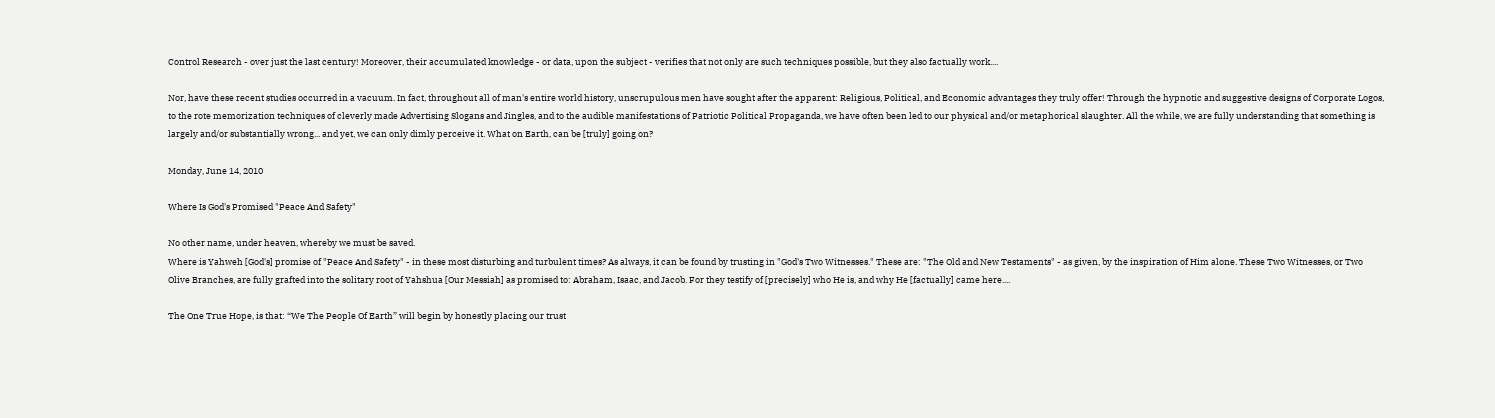Control Research - over just the last century! Moreover, their accumulated knowledge - or data, upon the subject - verifies that not only are such techniques possible, but they also factually work....

Nor, have these recent studies occurred in a vacuum. In fact, throughout all of man's entire world history, unscrupulous men have sought after the apparent: Religious, Political, and Economic advantages they truly offer! Through the hypnotic and suggestive designs of Corporate Logos, to the rote memorization techniques of cleverly made Advertising Slogans and Jingles, and to the audible manifestations of Patriotic Political Propaganda, we have often been led to our physical and/or metaphorical slaughter. All the while, we are fully understanding that something is largely and/or substantially wrong... and yet, we can only dimly perceive it. What on Earth, can be [truly] going on?

Monday, June 14, 2010

Where Is God's Promised "Peace And Safety"

No other name, under heaven, whereby we must be saved.
Where is Yahweh [God's] promise of "Peace And Safety" - in these most disturbing and turbulent times? As always, it can be found by trusting in "God's Two Witnesses." These are: "The Old and New Testaments" - as given, by the inspiration of Him alone. These Two Witnesses, or Two Olive Branches, are fully grafted into the solitary root of Yahshua [Our Messiah] as promised to: Abraham, Isaac, and Jacob. For they testify of [precisely] who He is, and why He [factually] came here....

The One True Hope, is that: “We The People Of Earth” will begin by honestly placing our trust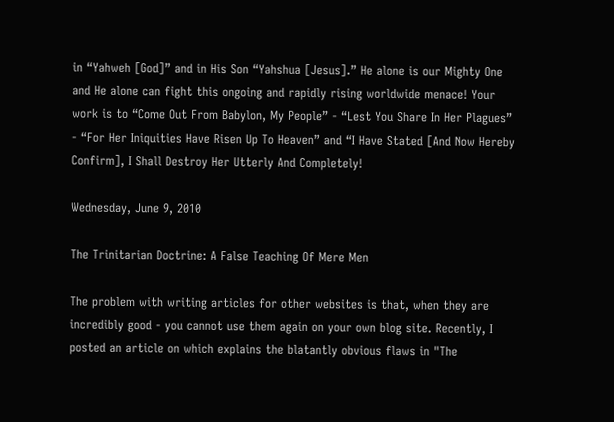in “Yahweh [God]” and in His Son “Yahshua [Jesus].” He alone is our Mighty One and He alone can fight this ongoing and rapidly rising worldwide menace! Your work is to “Come Out From Babylon, My People” - “Lest You Share In Her Plagues” - “For Her Iniquities Have Risen Up To Heaven” and “I Have Stated [And Now Hereby Confirm], I Shall Destroy Her Utterly And Completely!

Wednesday, June 9, 2010

The Trinitarian Doctrine: A False Teaching Of Mere Men

The problem with writing articles for other websites is that, when they are incredibly good - you cannot use them again on your own blog site. Recently, I posted an article on which explains the blatantly obvious flaws in "The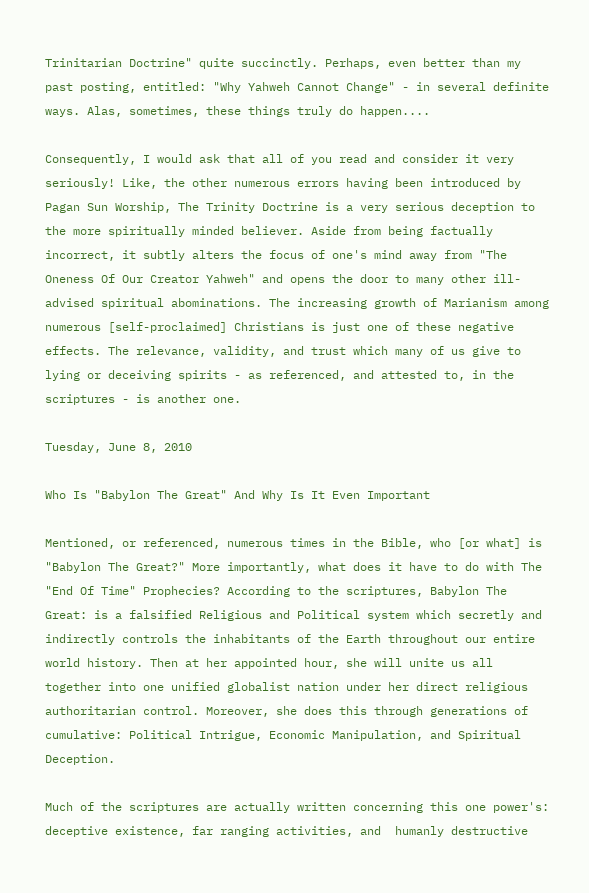Trinitarian Doctrine" quite succinctly. Perhaps, even better than my past posting, entitled: "Why Yahweh Cannot Change" - in several definite ways. Alas, sometimes, these things truly do happen....

Consequently, I would ask that all of you read and consider it very seriously! Like, the other numerous errors having been introduced by Pagan Sun Worship, The Trinity Doctrine is a very serious deception to the more spiritually minded believer. Aside from being factually incorrect, it subtly alters the focus of one's mind away from "The Oneness Of Our Creator Yahweh" and opens the door to many other ill-advised spiritual abominations. The increasing growth of Marianism among numerous [self-proclaimed] Christians is just one of these negative effects. The relevance, validity, and trust which many of us give to lying or deceiving spirits - as referenced, and attested to, in the scriptures - is another one.

Tuesday, June 8, 2010

Who Is "Babylon The Great" And Why Is It Even Important

Mentioned, or referenced, numerous times in the Bible, who [or what] is "Babylon The Great?" More importantly, what does it have to do with The "End Of Time" Prophecies? According to the scriptures, Babylon The Great: is a falsified Religious and Political system which secretly and indirectly controls the inhabitants of the Earth throughout our entire world history. Then at her appointed hour, she will unite us all together into one unified globalist nation under her direct religious authoritarian control. Moreover, she does this through generations of cumulative: Political Intrigue, Economic Manipulation, and Spiritual Deception.

Much of the scriptures are actually written concerning this one power's: deceptive existence, far ranging activities, and  humanly destructive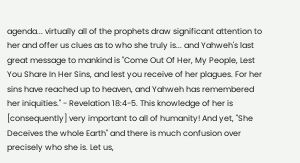agenda... virtually all of the prophets draw significant attention to her and offer us clues as to who she truly is... and Yahweh's last great message to mankind is "Come Out Of Her, My People, Lest You Share In Her Sins, and lest you receive of her plagues. For her sins have reached up to heaven, and Yahweh has remembered her iniquities." - Revelation 18:4-5. This knowledge of her is [consequently] very important to all of humanity! And yet, "She Deceives the whole Earth" and there is much confusion over precisely who she is. Let us,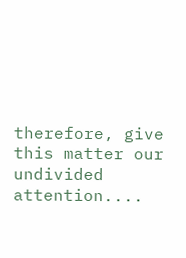therefore, give this matter our undivided attention....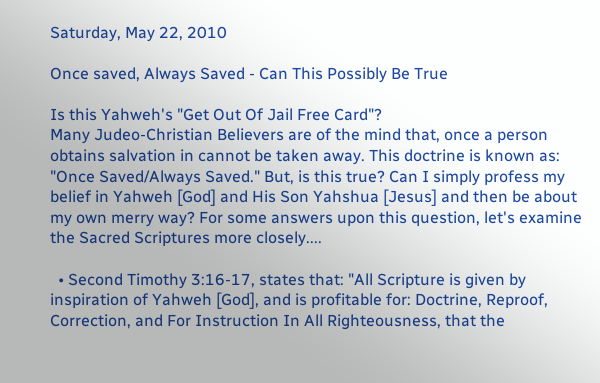Saturday, May 22, 2010

Once saved, Always Saved - Can This Possibly Be True

Is this Yahweh's "Get Out Of Jail Free Card"?
Many Judeo-Christian Believers are of the mind that, once a person obtains salvation in cannot be taken away. This doctrine is known as: "Once Saved/Always Saved." But, is this true? Can I simply profess my belief in Yahweh [God] and His Son Yahshua [Jesus] and then be about my own merry way? For some answers upon this question, let's examine the Sacred Scriptures more closely....

  • Second Timothy 3:16-17, states that: "All Scripture is given by inspiration of Yahweh [God], and is profitable for: Doctrine, Reproof, Correction, and For Instruction In All Righteousness, that the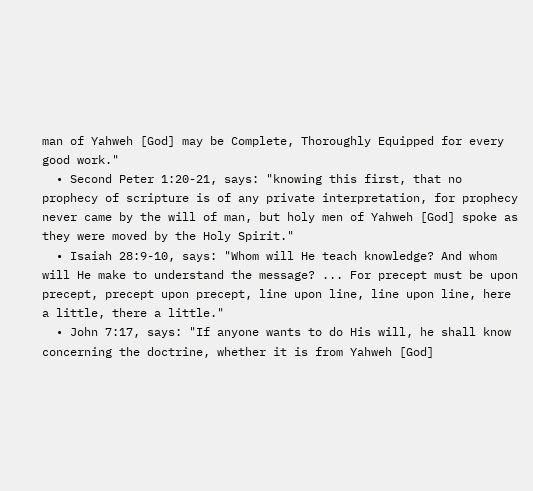man of Yahweh [God] may be Complete, Thoroughly Equipped for every good work."
  • Second Peter 1:20-21, says: "knowing this first, that no prophecy of scripture is of any private interpretation, for prophecy never came by the will of man, but holy men of Yahweh [God] spoke as they were moved by the Holy Spirit."
  • Isaiah 28:9-10, says: "Whom will He teach knowledge? And whom will He make to understand the message? ... For precept must be upon precept, precept upon precept, line upon line, line upon line, here a little, there a little."
  • John 7:17, says: "If anyone wants to do His will, he shall know concerning the doctrine, whether it is from Yahweh [God]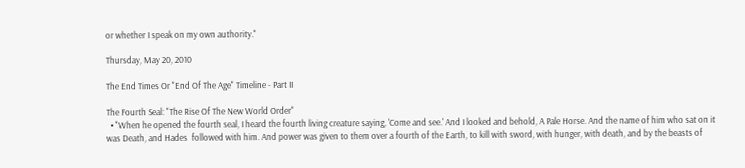or whether I speak on my own authority."

Thursday, May 20, 2010

The End Times Or "End Of The Age" Timeline - Part II

The Fourth Seal: "The Rise Of The New World Order"
  • "When he opened the fourth seal, I heard the fourth living creature saying, 'Come and see.' And I looked and behold, A Pale Horse. And the name of him who sat on it was Death, and Hades  followed with him. And power was given to them over a fourth of the Earth, to kill with sword, with hunger, with death, and by the beasts of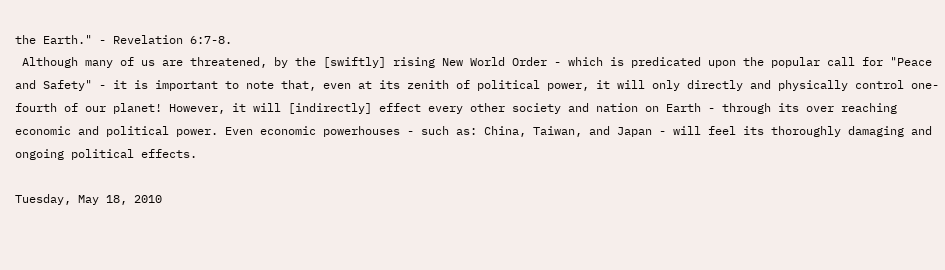the Earth." - Revelation 6:7-8.
 Although many of us are threatened, by the [swiftly] rising New World Order - which is predicated upon the popular call for "Peace and Safety" - it is important to note that, even at its zenith of political power, it will only directly and physically control one-fourth of our planet! However, it will [indirectly] effect every other society and nation on Earth - through its over reaching economic and political power. Even economic powerhouses - such as: China, Taiwan, and Japan - will feel its thoroughly damaging and ongoing political effects.

Tuesday, May 18, 2010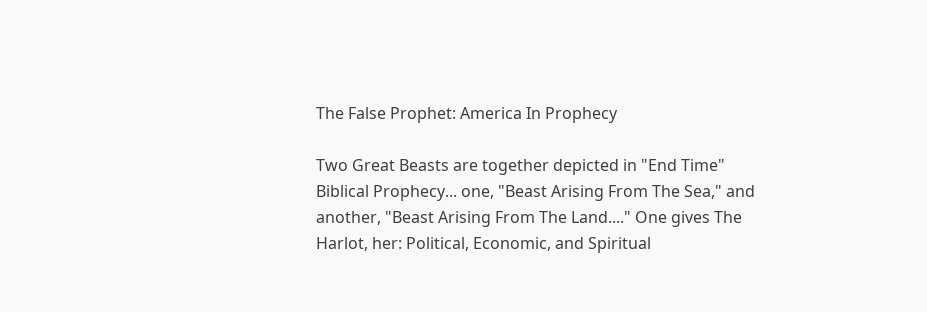The False Prophet: America In Prophecy

Two Great Beasts are together depicted in "End Time" Biblical Prophecy... one, "Beast Arising From The Sea," and another, "Beast Arising From The Land...." One gives The Harlot, her: Political, Economic, and Spiritual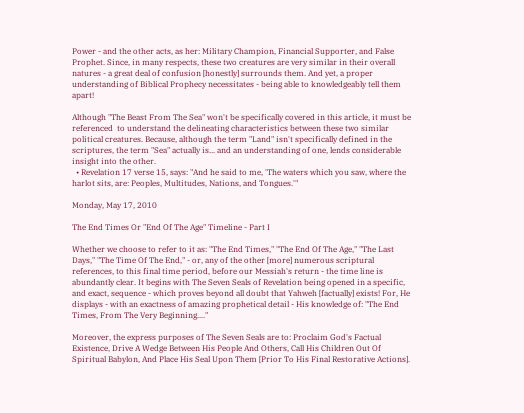Power - and the other acts, as her: Military Champion, Financial Supporter, and False Prophet. Since, in many respects, these two creatures are very similar in their overall natures - a great deal of confusion [honestly] surrounds them. And yet, a proper understanding of Biblical Prophecy necessitates - being able to knowledgeably tell them apart!

Although "The Beast From The Sea" won't be specifically covered in this article, it must be referenced  to understand the delineating characteristics between these two similar political creatures. Because, although the term "Land" isn't specifically defined in the scriptures, the term "Sea" actually is... and an understanding of one, lends considerable insight into the other.
  • Revelation 17 verse 15, says: "And he said to me, 'The waters which you saw, where the harlot sits, are: Peoples, Multitudes, Nations, and Tongues.'"

Monday, May 17, 2010

The End Times Or "End Of The Age" Timeline - Part I

Whether we choose to refer to it as: "The End Times," "The End Of The Age," "The Last Days," "The Time Of The End," - or, any of the other [more] numerous scriptural references, to this final time period, before our Messiah's return - the time line is abundantly clear. It begins with The Seven Seals of Revelation being opened in a specific, and exact, sequence - which proves beyond all doubt that Yahweh [factually] exists! For, He displays - with an exactness of amazing prophetical detail - His knowledge of: "The End Times, From The Very Beginning...."

Moreover, the express purposes of The Seven Seals are to: Proclaim God's Factual Existence, Drive A Wedge Between His People And Others, Call His Children Out Of Spiritual Babylon, And Place His Seal Upon Them [Prior To His Final Restorative Actions].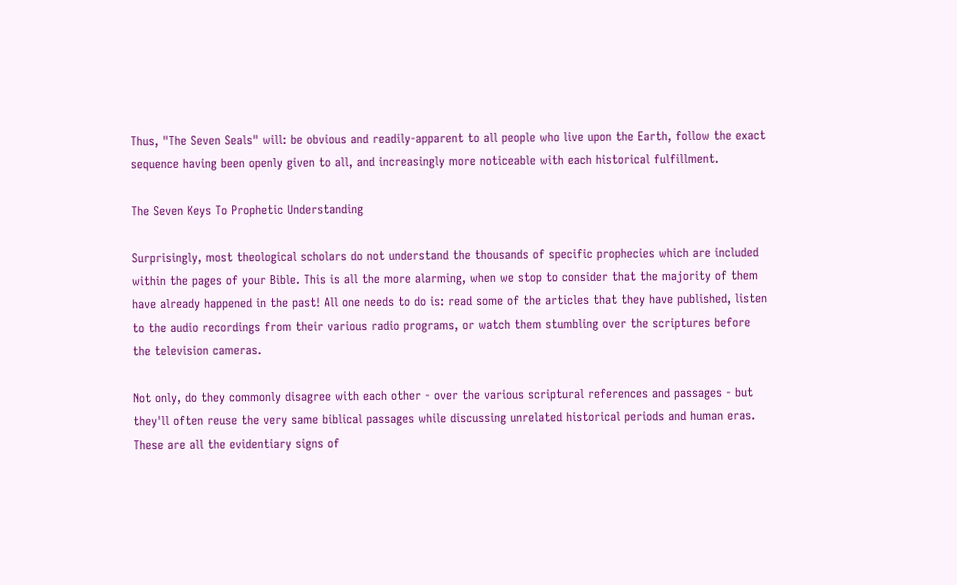Thus, "The Seven Seals" will: be obvious and readily-apparent to all people who live upon the Earth, follow the exact sequence having been openly given to all, and increasingly more noticeable with each historical fulfillment.

The Seven Keys To Prophetic Understanding

Surprisingly, most theological scholars do not understand the thousands of specific prophecies which are included within the pages of your Bible. This is all the more alarming, when we stop to consider that the majority of them have already happened in the past! All one needs to do is: read some of the articles that they have published, listen to the audio recordings from their various radio programs, or watch them stumbling over the scriptures before the television cameras.

Not only, do they commonly disagree with each other - over the various scriptural references and passages - but they'll often reuse the very same biblical passages while discussing unrelated historical periods and human eras. These are all the evidentiary signs of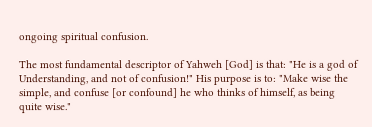ongoing spiritual confusion.

The most fundamental descriptor of Yahweh [God] is that: "He is a god of Understanding, and not of confusion!" His purpose is to: "Make wise the simple, and confuse [or confound] he who thinks of himself, as being quite wise."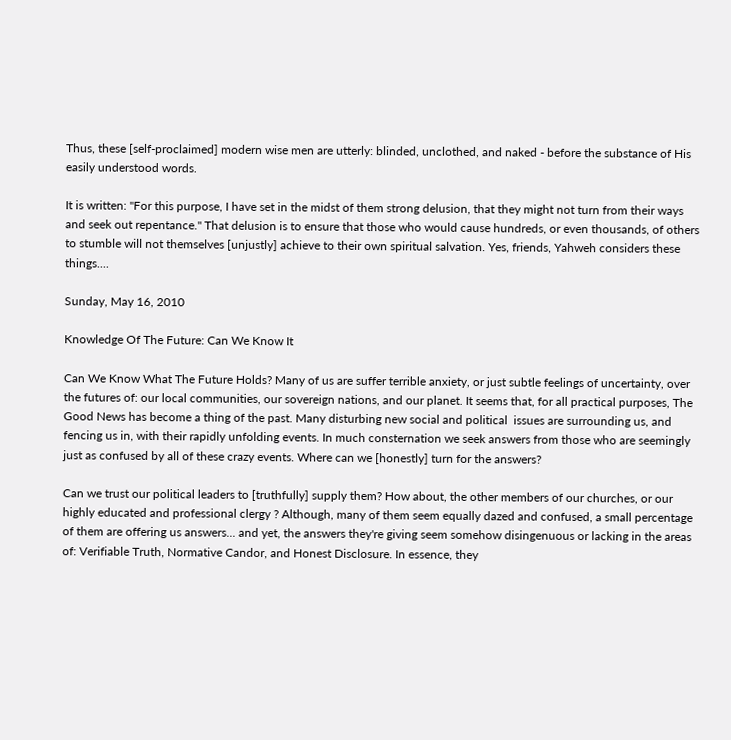Thus, these [self-proclaimed] modern wise men are utterly: blinded, unclothed, and naked - before the substance of His easily understood words.

It is written: "For this purpose, I have set in the midst of them strong delusion, that they might not turn from their ways and seek out repentance." That delusion is to ensure that those who would cause hundreds, or even thousands, of others to stumble will not themselves [unjustly] achieve to their own spiritual salvation. Yes, friends, Yahweh considers these things....

Sunday, May 16, 2010

Knowledge Of The Future: Can We Know It

Can We Know What The Future Holds? Many of us are suffer terrible anxiety, or just subtle feelings of uncertainty, over the futures of: our local communities, our sovereign nations, and our planet. It seems that, for all practical purposes, The Good News has become a thing of the past. Many disturbing new social and political  issues are surrounding us, and fencing us in, with their rapidly unfolding events. In much consternation we seek answers from those who are seemingly just as confused by all of these crazy events. Where can we [honestly] turn for the answers?

Can we trust our political leaders to [truthfully] supply them? How about, the other members of our churches, or our highly educated and professional clergy ? Although, many of them seem equally dazed and confused, a small percentage of them are offering us answers... and yet, the answers they're giving seem somehow disingenuous or lacking in the areas of: Verifiable Truth, Normative Candor, and Honest Disclosure. In essence, they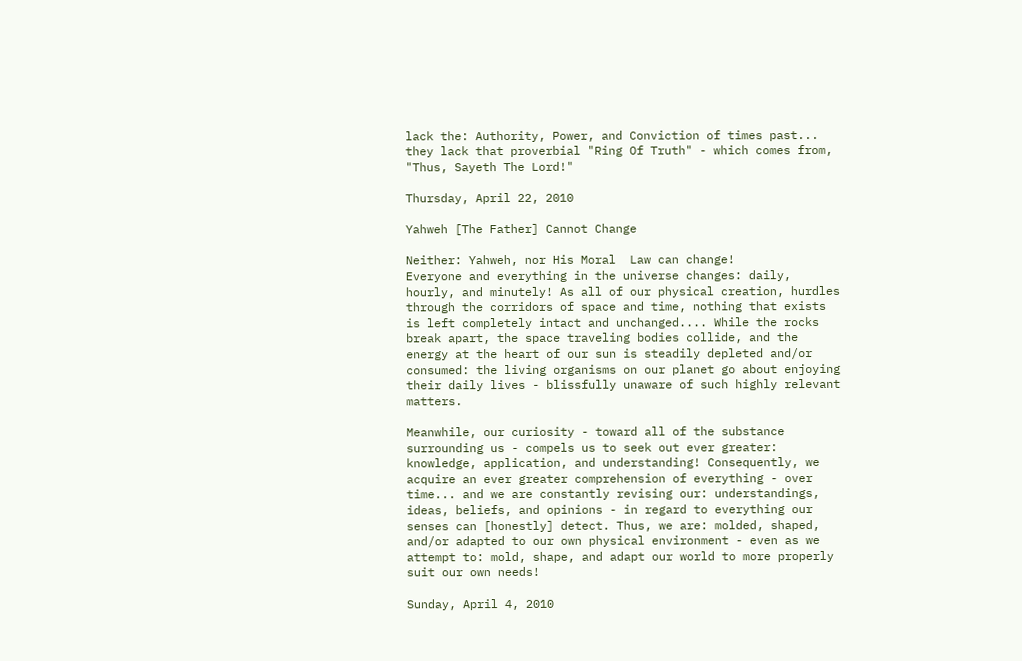lack the: Authority, Power, and Conviction of times past... they lack that proverbial "Ring Of Truth" - which comes from, "Thus, Sayeth The Lord!"

Thursday, April 22, 2010

Yahweh [The Father] Cannot Change

Neither: Yahweh, nor His Moral  Law can change!
Everyone and everything in the universe changes: daily, hourly, and minutely! As all of our physical creation, hurdles through the corridors of space and time, nothing that exists is left completely intact and unchanged.... While the rocks break apart, the space traveling bodies collide, and the energy at the heart of our sun is steadily depleted and/or consumed: the living organisms on our planet go about enjoying their daily lives - blissfully unaware of such highly relevant matters.

Meanwhile, our curiosity - toward all of the substance surrounding us - compels us to seek out ever greater: knowledge, application, and understanding! Consequently, we acquire an ever greater comprehension of everything - over time... and we are constantly revising our: understandings, ideas, beliefs, and opinions - in regard to everything our senses can [honestly] detect. Thus, we are: molded, shaped, and/or adapted to our own physical environment - even as we attempt to: mold, shape, and adapt our world to more properly suit our own needs!

Sunday, April 4, 2010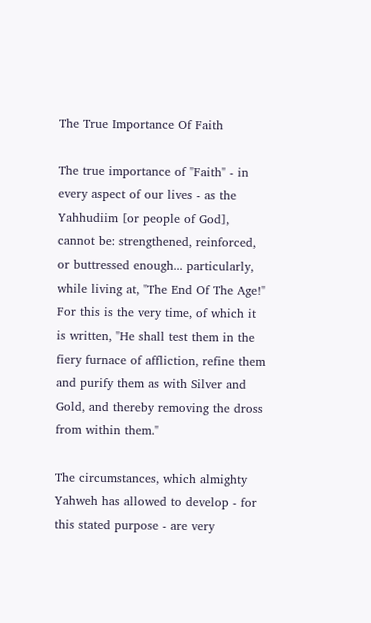The True Importance Of Faith

The true importance of "Faith" - in every aspect of our lives - as the Yahhudiim [or people of God], cannot be: strengthened, reinforced, or buttressed enough... particularly, while living at, "The End Of The Age!" For this is the very time, of which it is written, "He shall test them in the fiery furnace of affliction, refine them and purify them as with Silver and Gold, and thereby removing the dross from within them."

The circumstances, which almighty Yahweh has allowed to develop - for this stated purpose - are very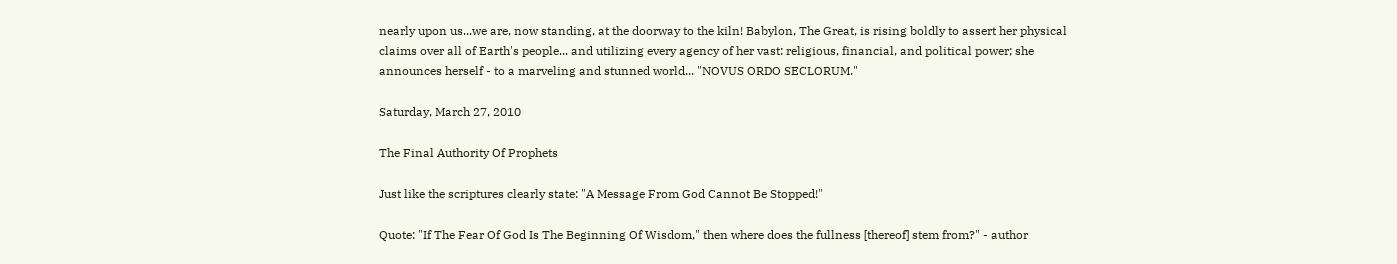nearly upon us...we are, now standing, at the doorway to the kiln! Babylon, The Great, is rising boldly to assert her physical claims over all of Earth's people... and utilizing every agency of her vast: religious, financial, and political power; she announces herself - to a marveling and stunned world... "NOVUS ORDO SECLORUM."

Saturday, March 27, 2010

The Final Authority Of Prophets

Just like the scriptures clearly state: "A Message From God Cannot Be Stopped!"

Quote: "If The Fear Of God Is The Beginning Of Wisdom," then where does the fullness [thereof] stem from?" - author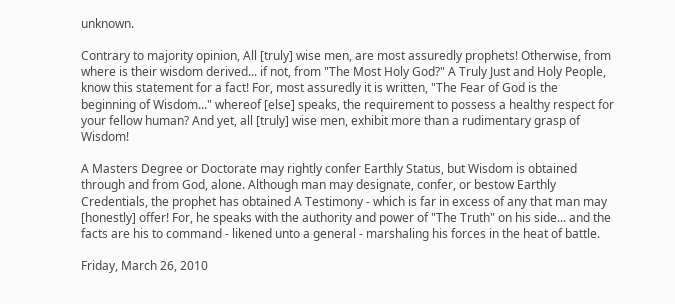unknown.

Contrary to majority opinion, All [truly] wise men, are most assuredly prophets! Otherwise, from where is their wisdom derived... if not, from "The Most Holy God?" A Truly Just and Holy People, know this statement for a fact! For, most assuredly it is written, "The Fear of God is the beginning of Wisdom..." whereof [else] speaks, the requirement to possess a healthy respect for your fellow human? And yet, all [truly] wise men, exhibit more than a rudimentary grasp of Wisdom!

A Masters Degree or Doctorate may rightly confer Earthly Status, but Wisdom is obtained through and from God, alone. Although man may designate, confer, or bestow Earthly Credentials, the prophet has obtained A Testimony - which is far in excess of any that man may [honestly] offer! For, he speaks with the authority and power of "The Truth" on his side... and the facts are his to command - likened unto a general - marshaling his forces in the heat of battle.

Friday, March 26, 2010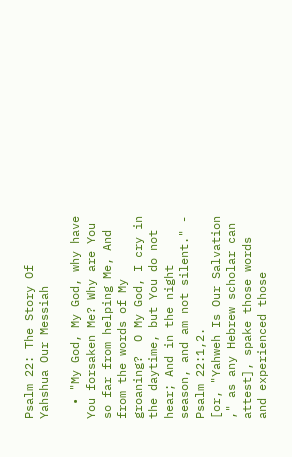Psalm 22: The Story Of Yahshua Our Messiah

  • "My God, My God, why have You forsaken Me? Why are You so far from helping Me, And from the words of My groaning?  O My God, I cry in the daytime, but You do not hear; And in the night season, and am not silent." - Psalm 22:1,2.
[or, "Yahweh Is Our Salvation ," as any Hebrew scholar can attest], spake those words and experienced those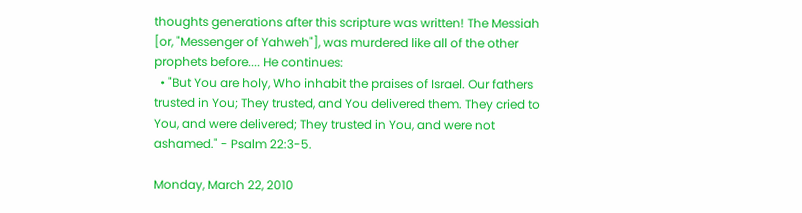thoughts generations after this scripture was written! The Messiah [or, "Messenger of Yahweh"], was murdered like all of the other prophets before.... He continues:
  • "But You are holy, Who inhabit the praises of Israel. Our fathers trusted in You; They trusted, and You delivered them. They cried to You, and were delivered; They trusted in You, and were not ashamed." - Psalm 22:3-5.

Monday, March 22, 2010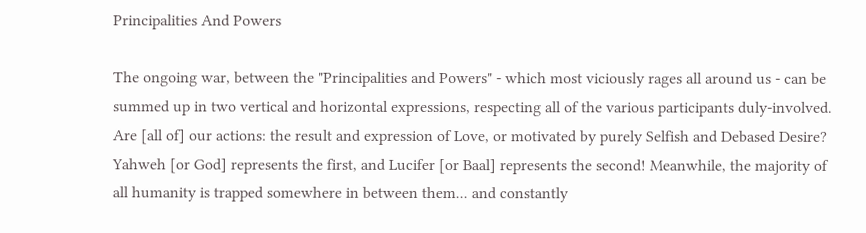Principalities And Powers

The ongoing war, between the "Principalities and Powers" - which most viciously rages all around us - can be summed up in two vertical and horizontal expressions, respecting all of the various participants duly-involved. Are [all of] our actions: the result and expression of Love, or motivated by purely Selfish and Debased Desire? Yahweh [or God] represents the first, and Lucifer [or Baal] represents the second! Meanwhile, the majority of all humanity is trapped somewhere in between them... and constantly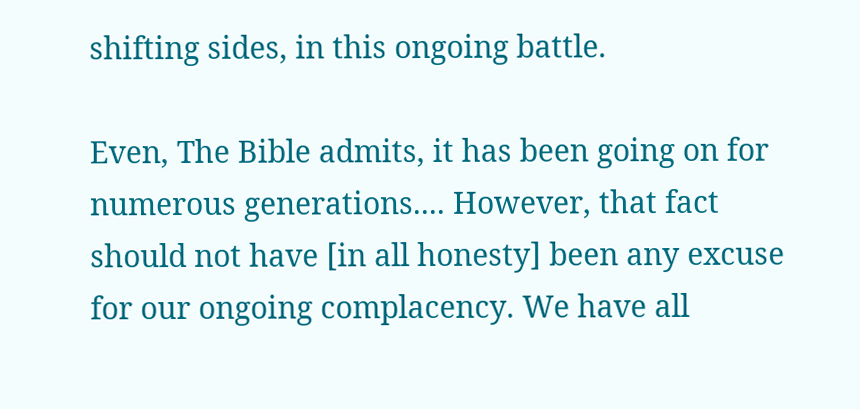shifting sides, in this ongoing battle.

Even, The Bible admits, it has been going on for numerous generations.... However, that fact should not have [in all honesty] been any excuse for our ongoing complacency. We have all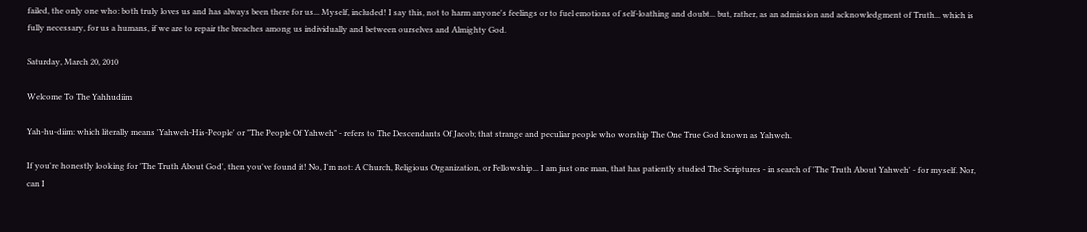failed, the only one who: both truly loves us and has always been there for us... Myself, included! I say this, not to harm anyone's feelings or to fuel emotions of self-loathing and doubt... but, rather, as an admission and acknowledgment of Truth... which is fully necessary, for us a humans, if we are to repair the breaches among us individually and between ourselves and Almighty God.

Saturday, March 20, 2010

Welcome To The Yahhudiim

Yah-hu-diim: which literally means 'Yahweh-His-People' or "The People Of Yahweh" - refers to The Descendants Of Jacob; that strange and peculiar people who worship The One True God known as Yahweh.

If you're honestly looking for 'The Truth About God', then you've found it! No, I'm not: A Church, Religious Organization, or Fellowship... I am just one man, that has patiently studied The Scriptures - in search of 'The Truth About Yahweh' - for myself. Nor, can I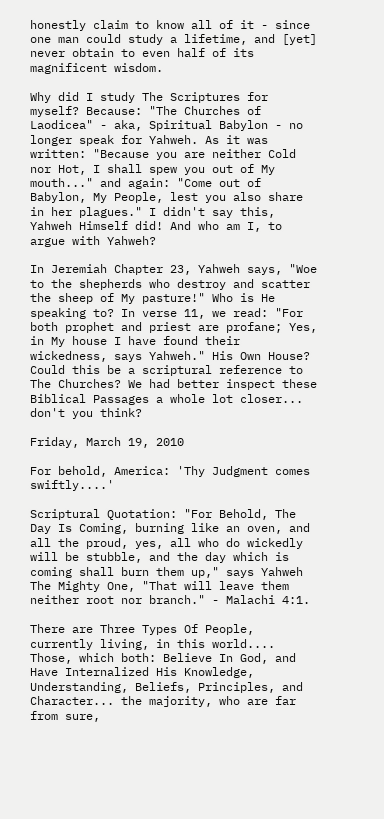honestly claim to know all of it - since one man could study a lifetime, and [yet] never obtain to even half of its magnificent wisdom.

Why did I study The Scriptures for myself? Because: "The Churches of Laodicea" - aka, Spiritual Babylon - no longer speak for Yahweh. As it was written: "Because you are neither Cold nor Hot, I shall spew you out of My mouth..." and again: "Come out of Babylon, My People, lest you also share in her plagues." I didn't say this, Yahweh Himself did! And who am I, to argue with Yahweh?

In Jeremiah Chapter 23, Yahweh says, "Woe to the shepherds who destroy and scatter the sheep of My pasture!" Who is He speaking to? In verse 11, we read: "For both prophet and priest are profane; Yes, in My house I have found their wickedness, says Yahweh." His Own House? Could this be a scriptural reference to The Churches? We had better inspect these Biblical Passages a whole lot closer... don't you think?

Friday, March 19, 2010

For behold, America: 'Thy Judgment comes swiftly....'

Scriptural Quotation: "For Behold, The Day Is Coming, burning like an oven, and all the proud, yes, all who do wickedly will be stubble, and the day which is coming shall burn them up," says Yahweh The Mighty One, "That will leave them neither root nor branch." - Malachi 4:1.

There are Three Types Of People, currently living, in this world.... Those, which both: Believe In God, and Have Internalized His Knowledge, Understanding, Beliefs, Principles, and Character... the majority, who are far from sure,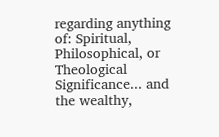regarding anything of: Spiritual, Philosophical, or Theological Significance... and the wealthy,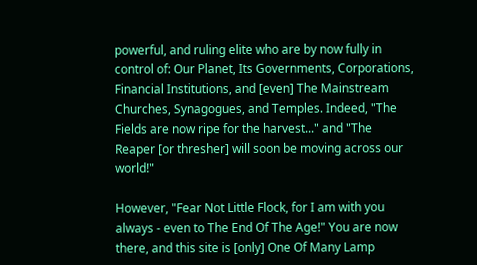powerful, and ruling elite who are by now fully in control of: Our Planet, Its Governments, Corporations, Financial Institutions, and [even] The Mainstream Churches, Synagogues, and Temples. Indeed, "The Fields are now ripe for the harvest..." and "The Reaper [or thresher] will soon be moving across our world!"

However, "Fear Not Little Flock, for I am with you always - even to The End Of The Age!" You are now there, and this site is [only] One Of Many Lamp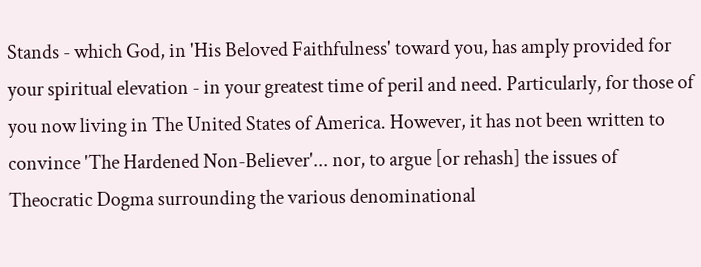Stands - which God, in 'His Beloved Faithfulness' toward you, has amply provided for your spiritual elevation - in your greatest time of peril and need. Particularly, for those of you now living in The United States of America. However, it has not been written to convince 'The Hardened Non-Believer'... nor, to argue [or rehash] the issues of Theocratic Dogma surrounding the various denominational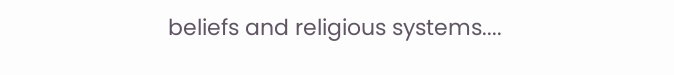beliefs and religious systems....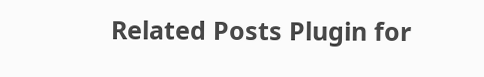Related Posts Plugin for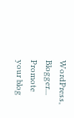WordPress, Blogger...
Promote your blog